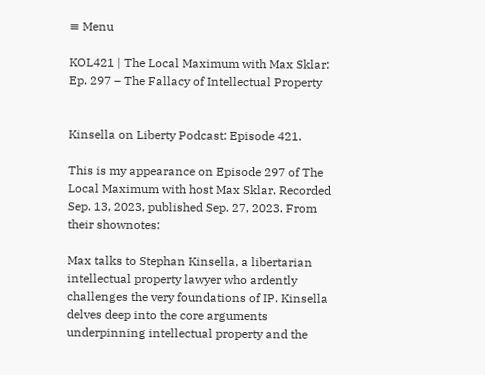≡ Menu

KOL421 | The Local Maximum with Max Sklar: Ep. 297 – The Fallacy of Intellectual Property


Kinsella on Liberty Podcast: Episode 421.

This is my appearance on Episode 297 of The Local Maximum with host Max Sklar. Recorded Sep. 13, 2023, published Sep. 27, 2023. From their shownotes:

Max talks to Stephan Kinsella, a libertarian intellectual property lawyer who ardently challenges the very foundations of IP. Kinsella delves deep into the core arguments underpinning intellectual property and the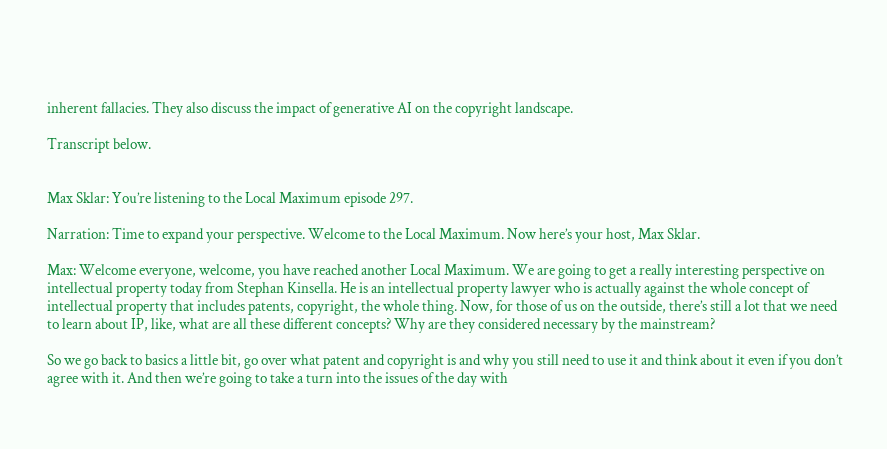inherent fallacies. They also discuss the impact of generative AI on the copyright landscape.

Transcript below.


Max Sklar: You’re listening to the Local Maximum episode 297.

Narration: Time to expand your perspective. Welcome to the Local Maximum. Now here’s your host, Max Sklar.

Max: Welcome everyone, welcome, you have reached another Local Maximum. We are going to get a really interesting perspective on intellectual property today from Stephan Kinsella. He is an intellectual property lawyer who is actually against the whole concept of intellectual property that includes patents, copyright, the whole thing. Now, for those of us on the outside, there’s still a lot that we need to learn about IP, like, what are all these different concepts? Why are they considered necessary by the mainstream?

So we go back to basics a little bit, go over what patent and copyright is and why you still need to use it and think about it even if you don’t agree with it. And then we’re going to take a turn into the issues of the day with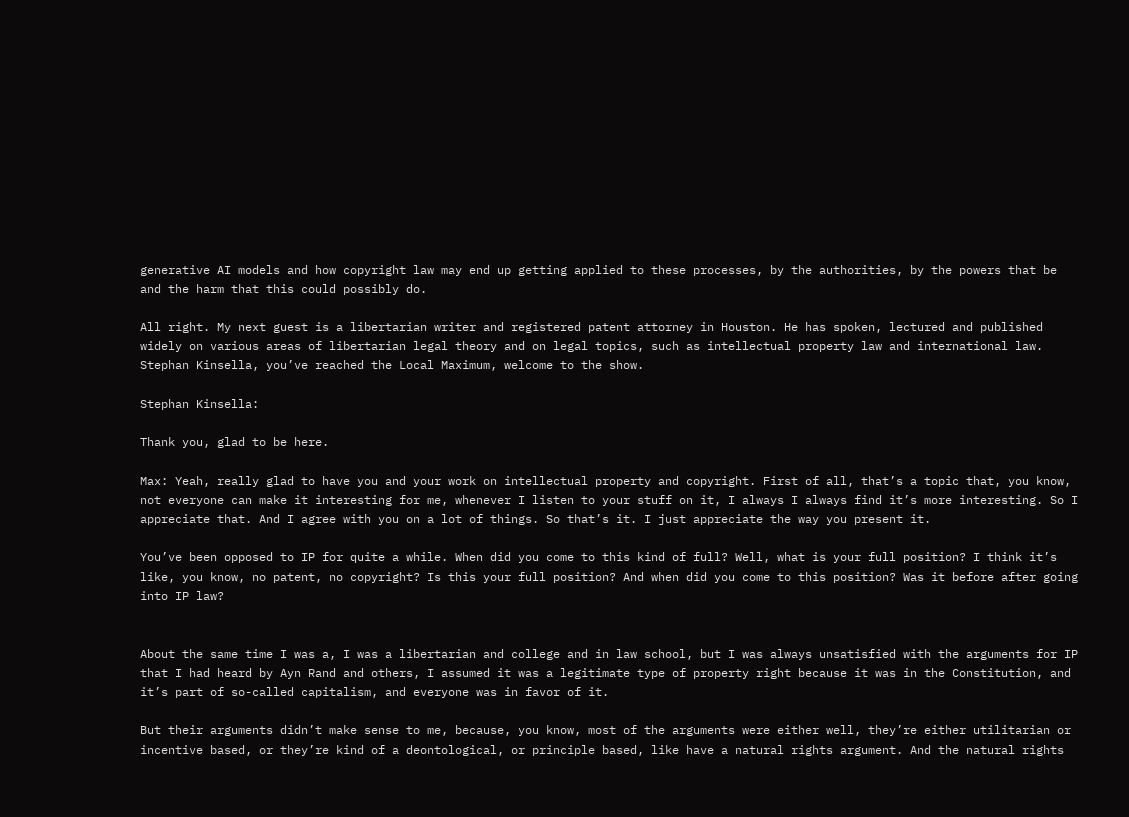generative AI models and how copyright law may end up getting applied to these processes, by the authorities, by the powers that be and the harm that this could possibly do.

All right. My next guest is a libertarian writer and registered patent attorney in Houston. He has spoken, lectured and published widely on various areas of libertarian legal theory and on legal topics, such as intellectual property law and international law. Stephan Kinsella, you’ve reached the Local Maximum, welcome to the show.

Stephan Kinsella:

Thank you, glad to be here.

Max: Yeah, really glad to have you and your work on intellectual property and copyright. First of all, that’s a topic that, you know, not everyone can make it interesting for me, whenever I listen to your stuff on it, I always I always find it’s more interesting. So I appreciate that. And I agree with you on a lot of things. So that’s it. I just appreciate the way you present it.

You’ve been opposed to IP for quite a while. When did you come to this kind of full? Well, what is your full position? I think it’s like, you know, no patent, no copyright? Is this your full position? And when did you come to this position? Was it before after going into IP law?


About the same time I was a, I was a libertarian and college and in law school, but I was always unsatisfied with the arguments for IP that I had heard by Ayn Rand and others, I assumed it was a legitimate type of property right because it was in the Constitution, and it’s part of so-called capitalism, and everyone was in favor of it.

But their arguments didn’t make sense to me, because, you know, most of the arguments were either well, they’re either utilitarian or incentive based, or they’re kind of a deontological, or principle based, like have a natural rights argument. And the natural rights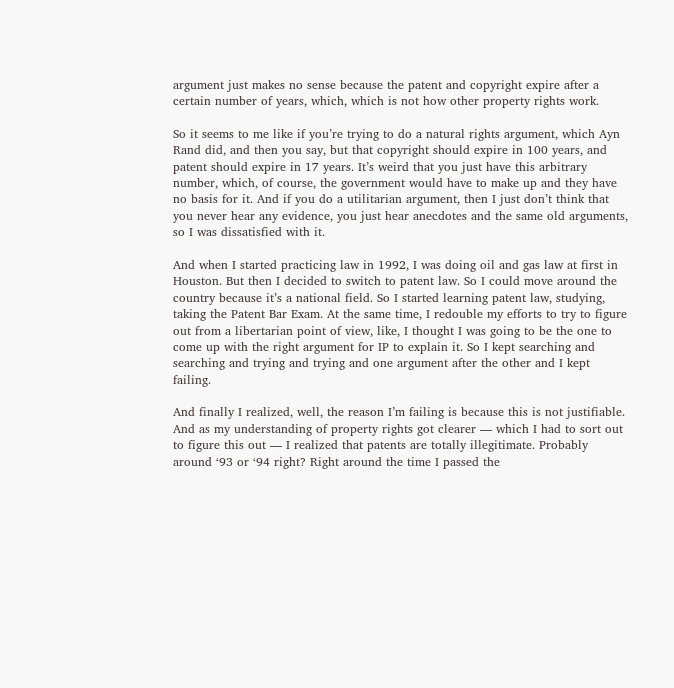argument just makes no sense because the patent and copyright expire after a certain number of years, which, which is not how other property rights work.

So it seems to me like if you’re trying to do a natural rights argument, which Ayn Rand did, and then you say, but that copyright should expire in 100 years, and patent should expire in 17 years. It’s weird that you just have this arbitrary number, which, of course, the government would have to make up and they have no basis for it. And if you do a utilitarian argument, then I just don’t think that you never hear any evidence, you just hear anecdotes and the same old arguments, so I was dissatisfied with it.

And when I started practicing law in 1992, I was doing oil and gas law at first in Houston. But then I decided to switch to patent law. So I could move around the country because it’s a national field. So I started learning patent law, studying, taking the Patent Bar Exam. At the same time, I redouble my efforts to try to figure out from a libertarian point of view, like, I thought I was going to be the one to come up with the right argument for IP to explain it. So I kept searching and searching and trying and trying and one argument after the other and I kept failing.

And finally I realized, well, the reason I’m failing is because this is not justifiable. And as my understanding of property rights got clearer — which I had to sort out to figure this out — I realized that patents are totally illegitimate. Probably around ‘93 or ‘94 right? Right around the time I passed the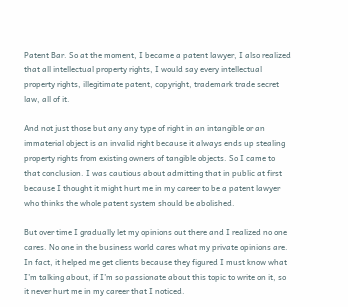Patent Bar. So at the moment, I became a patent lawyer, I also realized that all intellectual property rights, I would say every intellectual property rights, illegitimate patent, copyright, trademark trade secret law, all of it.

And not just those but any any type of right in an intangible or an immaterial object is an invalid right because it always ends up stealing property rights from existing owners of tangible objects. So I came to that conclusion. I was cautious about admitting that in public at first because I thought it might hurt me in my career to be a patent lawyer who thinks the whole patent system should be abolished.

But over time I gradually let my opinions out there and I realized no one cares. No one in the business world cares what my private opinions are. In fact, it helped me get clients because they figured I must know what I’m talking about, if I’m so passionate about this topic to write on it, so it never hurt me in my career that I noticed.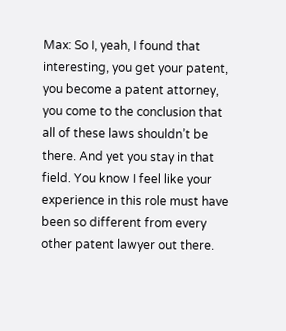Max: So I, yeah, I found that interesting, you get your patent, you become a patent attorney, you come to the conclusion that all of these laws shouldn’t be there. And yet you stay in that field. You know I feel like your experience in this role must have been so different from every other patent lawyer out there.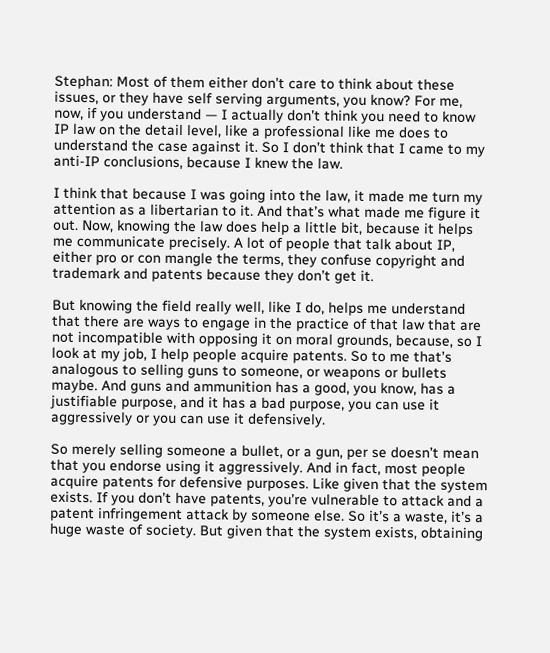Stephan: Most of them either don’t care to think about these issues, or they have self serving arguments, you know? For me, now, if you understand — I actually don’t think you need to know IP law on the detail level, like a professional like me does to understand the case against it. So I don’t think that I came to my anti-IP conclusions, because I knew the law.

I think that because I was going into the law, it made me turn my attention as a libertarian to it. And that’s what made me figure it out. Now, knowing the law does help a little bit, because it helps me communicate precisely. A lot of people that talk about IP, either pro or con mangle the terms, they confuse copyright and trademark and patents because they don’t get it.

But knowing the field really well, like I do, helps me understand that there are ways to engage in the practice of that law that are not incompatible with opposing it on moral grounds, because, so I look at my job, I help people acquire patents. So to me that’s analogous to selling guns to someone, or weapons or bullets maybe. And guns and ammunition has a good, you know, has a justifiable purpose, and it has a bad purpose, you can use it aggressively or you can use it defensively.

So merely selling someone a bullet, or a gun, per se doesn’t mean that you endorse using it aggressively. And in fact, most people acquire patents for defensive purposes. Like given that the system exists. If you don’t have patents, you’re vulnerable to attack and a patent infringement attack by someone else. So it’s a waste, it’s a huge waste of society. But given that the system exists, obtaining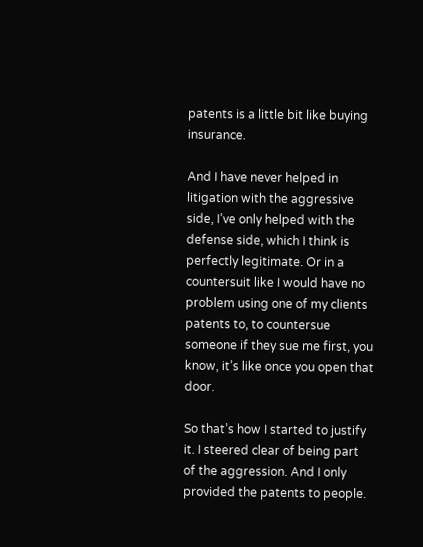patents is a little bit like buying insurance.

And I have never helped in litigation with the aggressive side, I’ve only helped with the defense side, which I think is perfectly legitimate. Or in a countersuit like I would have no problem using one of my clients patents to, to countersue someone if they sue me first, you know, it’s like once you open that door.

So that’s how I started to justify it. I steered clear of being part of the aggression. And I only provided the patents to people.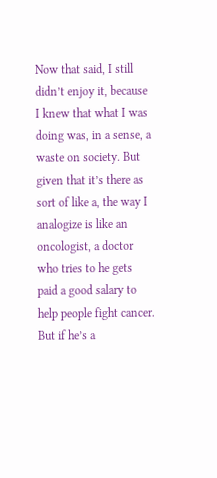Now that said, I still didn’t enjoy it, because I knew that what I was doing was, in a sense, a waste on society. But given that it’s there as sort of like a, the way I analogize is like an oncologist, a doctor who tries to he gets paid a good salary to help people fight cancer. But if he’s a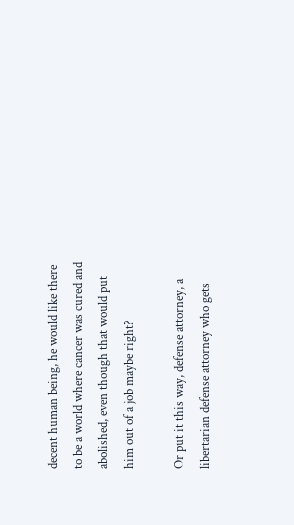decent human being, he would like there to be a world where cancer was cured and abolished, even though that would put him out of a job maybe right?

Or put it this way, defense attorney, a libertarian defense attorney who gets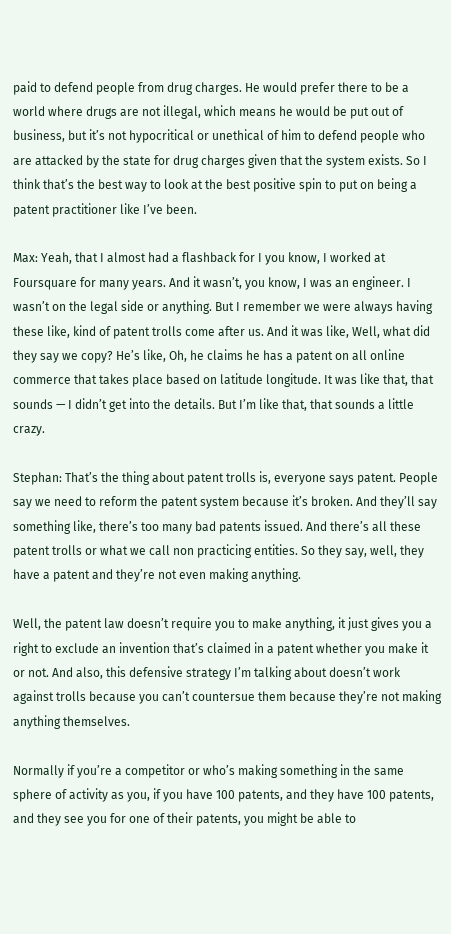paid to defend people from drug charges. He would prefer there to be a world where drugs are not illegal, which means he would be put out of business, but it’s not hypocritical or unethical of him to defend people who are attacked by the state for drug charges given that the system exists. So I think that’s the best way to look at the best positive spin to put on being a patent practitioner like I’ve been.

Max: Yeah, that I almost had a flashback for I you know, I worked at Foursquare for many years. And it wasn’t, you know, I was an engineer. I wasn’t on the legal side or anything. But I remember we were always having these like, kind of patent trolls come after us. And it was like, Well, what did they say we copy? He’s like, Oh, he claims he has a patent on all online commerce that takes place based on latitude longitude. It was like that, that sounds — I didn’t get into the details. But I’m like that, that sounds a little crazy.

Stephan: That’s the thing about patent trolls is, everyone says patent. People say we need to reform the patent system because it’s broken. And they’ll say something like, there’s too many bad patents issued. And there’s all these patent trolls or what we call non practicing entities. So they say, well, they have a patent and they’re not even making anything.

Well, the patent law doesn’t require you to make anything, it just gives you a right to exclude an invention that’s claimed in a patent whether you make it or not. And also, this defensive strategy I’m talking about doesn’t work against trolls because you can’t countersue them because they’re not making anything themselves.

Normally if you’re a competitor or who’s making something in the same sphere of activity as you, if you have 100 patents, and they have 100 patents, and they see you for one of their patents, you might be able to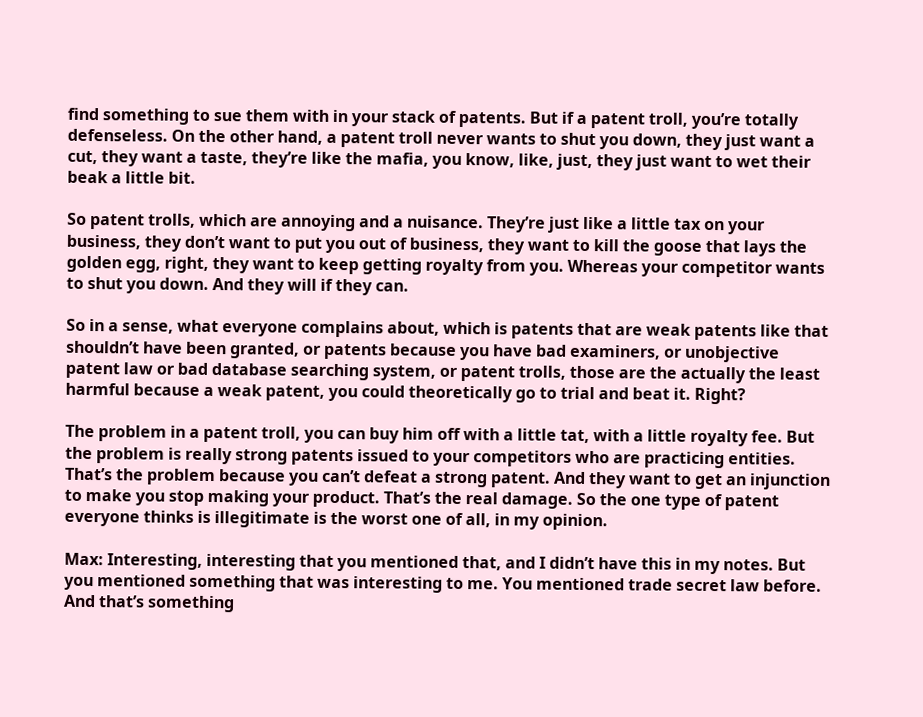find something to sue them with in your stack of patents. But if a patent troll, you’re totally defenseless. On the other hand, a patent troll never wants to shut you down, they just want a cut, they want a taste, they’re like the mafia, you know, like, just, they just want to wet their beak a little bit.

So patent trolls, which are annoying and a nuisance. They’re just like a little tax on your business, they don’t want to put you out of business, they want to kill the goose that lays the golden egg, right, they want to keep getting royalty from you. Whereas your competitor wants to shut you down. And they will if they can.

So in a sense, what everyone complains about, which is patents that are weak patents like that shouldn’t have been granted, or patents because you have bad examiners, or unobjective patent law or bad database searching system, or patent trolls, those are the actually the least harmful because a weak patent, you could theoretically go to trial and beat it. Right?

The problem in a patent troll, you can buy him off with a little tat, with a little royalty fee. But the problem is really strong patents issued to your competitors who are practicing entities. That’s the problem because you can’t defeat a strong patent. And they want to get an injunction to make you stop making your product. That’s the real damage. So the one type of patent everyone thinks is illegitimate is the worst one of all, in my opinion.

Max: Interesting, interesting that you mentioned that, and I didn’t have this in my notes. But you mentioned something that was interesting to me. You mentioned trade secret law before. And that’s something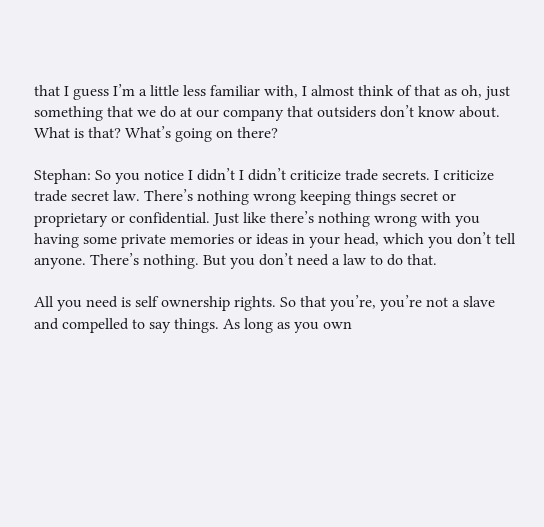that I guess I’m a little less familiar with, I almost think of that as oh, just something that we do at our company that outsiders don’t know about. What is that? What’s going on there?

Stephan: So you notice I didn’t I didn’t criticize trade secrets. I criticize trade secret law. There’s nothing wrong keeping things secret or proprietary or confidential. Just like there’s nothing wrong with you having some private memories or ideas in your head, which you don’t tell anyone. There’s nothing. But you don’t need a law to do that.

All you need is self ownership rights. So that you’re, you’re not a slave and compelled to say things. As long as you own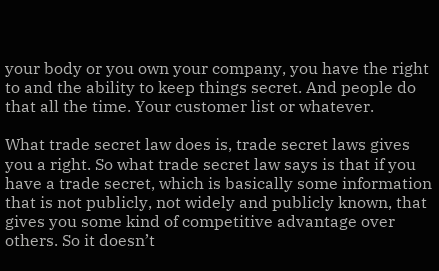your body or you own your company, you have the right to and the ability to keep things secret. And people do that all the time. Your customer list or whatever.

What trade secret law does is, trade secret laws gives you a right. So what trade secret law says is that if you have a trade secret, which is basically some information that is not publicly, not widely and publicly known, that gives you some kind of competitive advantage over others. So it doesn’t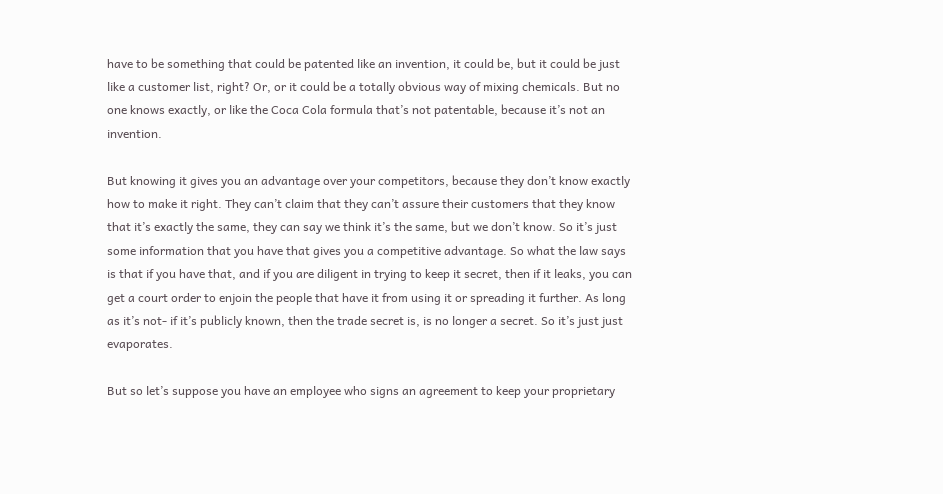have to be something that could be patented like an invention, it could be, but it could be just like a customer list, right? Or, or it could be a totally obvious way of mixing chemicals. But no one knows exactly, or like the Coca Cola formula that’s not patentable, because it’s not an invention.

But knowing it gives you an advantage over your competitors, because they don’t know exactly how to make it right. They can’t claim that they can’t assure their customers that they know that it’s exactly the same, they can say we think it’s the same, but we don’t know. So it’s just some information that you have that gives you a competitive advantage. So what the law says is that if you have that, and if you are diligent in trying to keep it secret, then if it leaks, you can get a court order to enjoin the people that have it from using it or spreading it further. As long as it’s not- if it’s publicly known, then the trade secret is, is no longer a secret. So it’s just just evaporates.

But so let’s suppose you have an employee who signs an agreement to keep your proprietary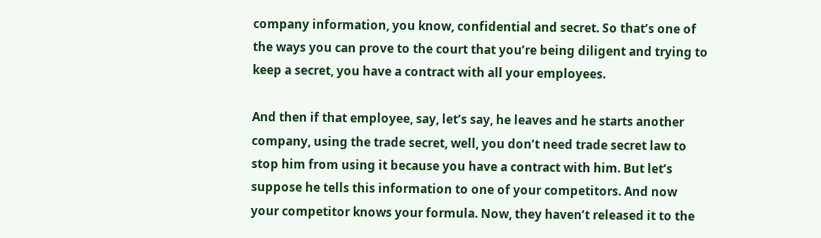company information, you know, confidential and secret. So that’s one of the ways you can prove to the court that you’re being diligent and trying to keep a secret, you have a contract with all your employees.

And then if that employee, say, let’s say, he leaves and he starts another company, using the trade secret, well, you don’t need trade secret law to stop him from using it because you have a contract with him. But let’s suppose he tells this information to one of your competitors. And now your competitor knows your formula. Now, they haven’t released it to the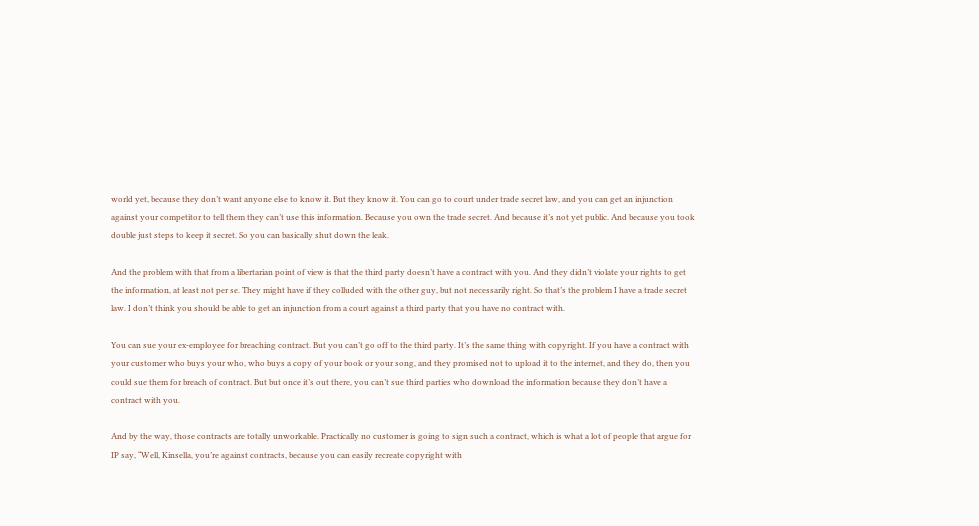world yet, because they don’t want anyone else to know it. But they know it. You can go to court under trade secret law, and you can get an injunction against your competitor to tell them they can’t use this information. Because you own the trade secret. And because it’s not yet public. And because you took double just steps to keep it secret. So you can basically shut down the leak.

And the problem with that from a libertarian point of view is that the third party doesn’t have a contract with you. And they didn’t violate your rights to get the information, at least not per se. They might have if they colluded with the other guy, but not necessarily right. So that’s the problem I have a trade secret law. I don’t think you should be able to get an injunction from a court against a third party that you have no contract with.

You can sue your ex-employee for breaching contract. But you can’t go off to the third party. It’s the same thing with copyright. If you have a contract with your customer who buys your who, who buys a copy of your book or your song, and they promised not to upload it to the internet, and they do, then you could sue them for breach of contract. But but once it’s out there, you can’t sue third parties who download the information because they don’t have a contract with you.

And by the way, those contracts are totally unworkable. Practically no customer is going to sign such a contract, which is what a lot of people that argue for IP say, “Well, Kinsella, you’re against contracts, because you can easily recreate copyright with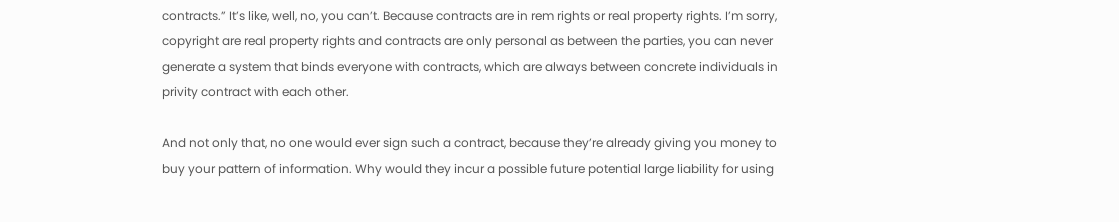contracts.” It’s like, well, no, you can’t. Because contracts are in rem rights or real property rights. I’m sorry, copyright are real property rights and contracts are only personal as between the parties, you can never generate a system that binds everyone with contracts, which are always between concrete individuals in privity contract with each other.

And not only that, no one would ever sign such a contract, because they’re already giving you money to buy your pattern of information. Why would they incur a possible future potential large liability for using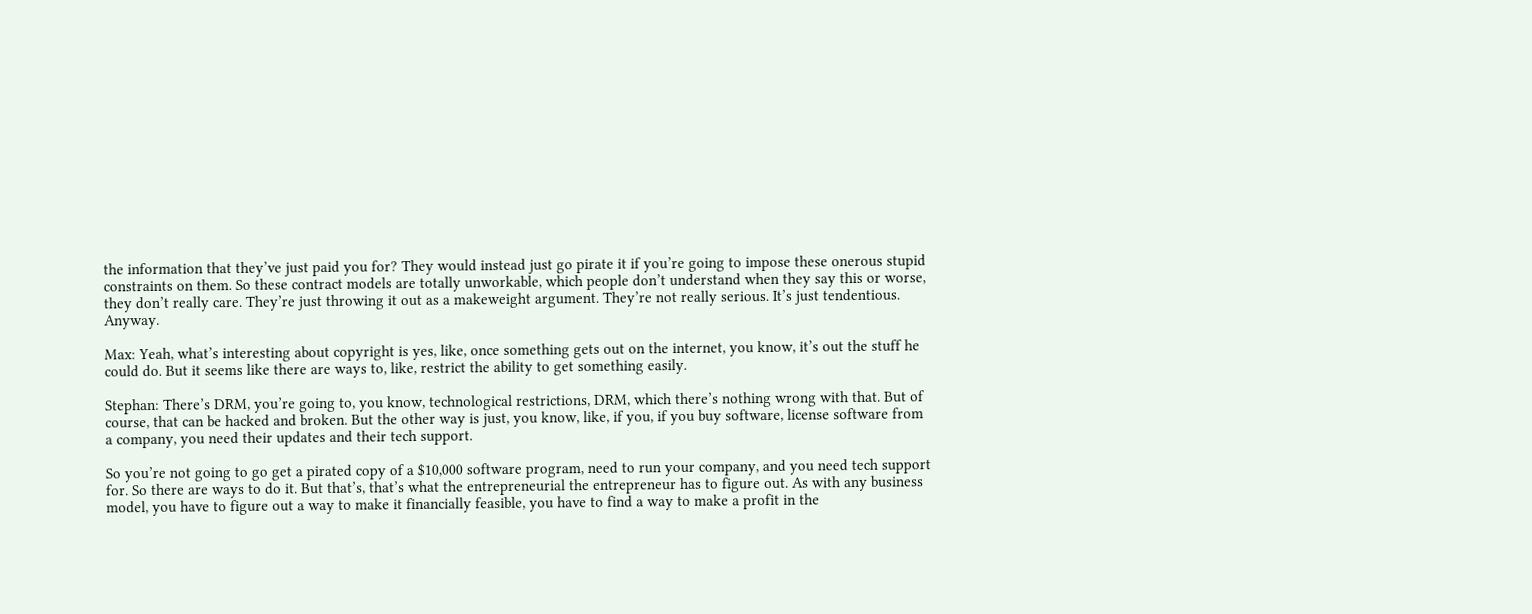the information that they’ve just paid you for? They would instead just go pirate it if you’re going to impose these onerous stupid constraints on them. So these contract models are totally unworkable, which people don’t understand when they say this or worse, they don’t really care. They’re just throwing it out as a makeweight argument. They’re not really serious. It’s just tendentious. Anyway.

Max: Yeah, what’s interesting about copyright is yes, like, once something gets out on the internet, you know, it’s out the stuff he could do. But it seems like there are ways to, like, restrict the ability to get something easily.

Stephan: There’s DRM, you’re going to, you know, technological restrictions, DRM, which there’s nothing wrong with that. But of course, that can be hacked and broken. But the other way is just, you know, like, if you, if you buy software, license software from a company, you need their updates and their tech support.

So you’re not going to go get a pirated copy of a $10,000 software program, need to run your company, and you need tech support for. So there are ways to do it. But that’s, that’s what the entrepreneurial the entrepreneur has to figure out. As with any business model, you have to figure out a way to make it financially feasible, you have to find a way to make a profit in the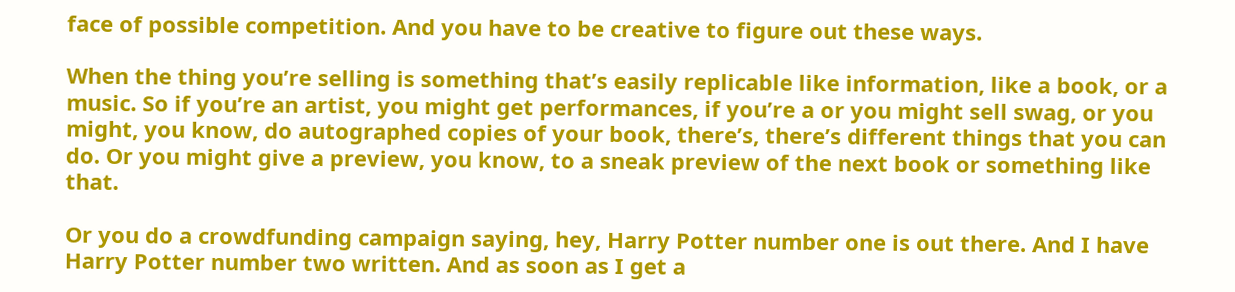face of possible competition. And you have to be creative to figure out these ways.

When the thing you’re selling is something that’s easily replicable like information, like a book, or a music. So if you’re an artist, you might get performances, if you’re a or you might sell swag, or you might, you know, do autographed copies of your book, there’s, there’s different things that you can do. Or you might give a preview, you know, to a sneak preview of the next book or something like that.

Or you do a crowdfunding campaign saying, hey, Harry Potter number one is out there. And I have Harry Potter number two written. And as soon as I get a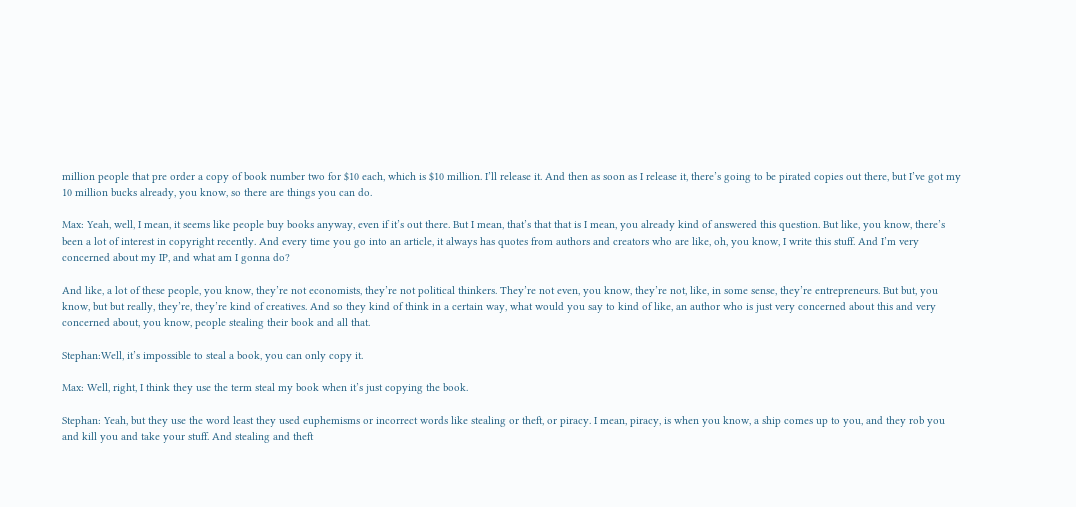million people that pre order a copy of book number two for $10 each, which is $10 million. I’ll release it. And then as soon as I release it, there’s going to be pirated copies out there, but I’ve got my 10 million bucks already, you know, so there are things you can do.

Max: Yeah, well, I mean, it seems like people buy books anyway, even if it’s out there. But I mean, that’s that that is I mean, you already kind of answered this question. But like, you know, there’s been a lot of interest in copyright recently. And every time you go into an article, it always has quotes from authors and creators who are like, oh, you know, I write this stuff. And I’m very concerned about my IP, and what am I gonna do?

And like, a lot of these people, you know, they’re not economists, they’re not political thinkers. They’re not even, you know, they’re not, like, in some sense, they’re entrepreneurs. But but, you know, but but really, they’re, they’re kind of creatives. And so they kind of think in a certain way, what would you say to kind of like, an author who is just very concerned about this and very concerned about, you know, people stealing their book and all that.

Stephan:Well, it’s impossible to steal a book, you can only copy it.

Max: Well, right, I think they use the term steal my book when it’s just copying the book.

Stephan: Yeah, but they use the word least they used euphemisms or incorrect words like stealing or theft, or piracy. I mean, piracy, is when you know, a ship comes up to you, and they rob you and kill you and take your stuff. And stealing and theft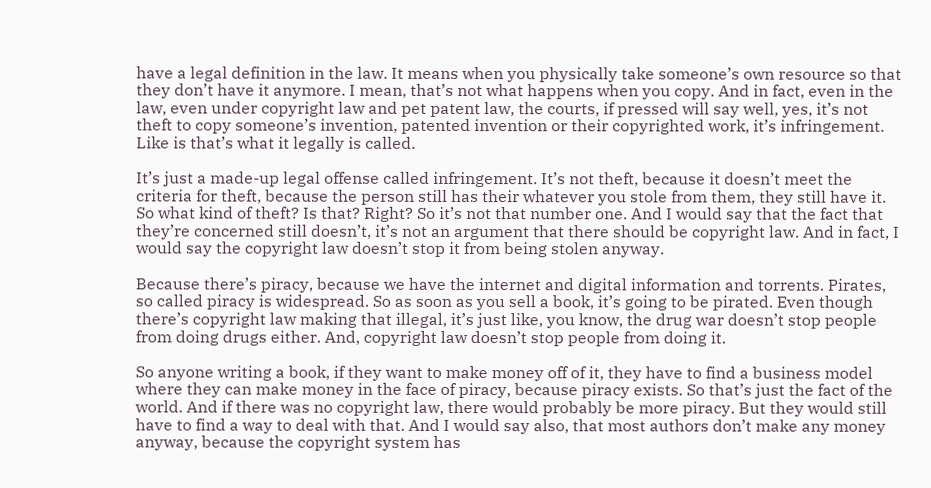have a legal definition in the law. It means when you physically take someone’s own resource so that they don’t have it anymore. I mean, that’s not what happens when you copy. And in fact, even in the law, even under copyright law and pet patent law, the courts, if pressed will say well, yes, it’s not theft to copy someone’s invention, patented invention or their copyrighted work, it’s infringement. Like is that’s what it legally is called.

It’s just a made-up legal offense called infringement. It’s not theft, because it doesn’t meet the criteria for theft, because the person still has their whatever you stole from them, they still have it. So what kind of theft? Is that? Right? So it’s not that number one. And I would say that the fact that they’re concerned still doesn’t, it’s not an argument that there should be copyright law. And in fact, I would say the copyright law doesn’t stop it from being stolen anyway.

Because there’s piracy, because we have the internet and digital information and torrents. Pirates, so called piracy is widespread. So as soon as you sell a book, it’s going to be pirated. Even though there’s copyright law making that illegal, it’s just like, you know, the drug war doesn’t stop people from doing drugs either. And, copyright law doesn’t stop people from doing it.

So anyone writing a book, if they want to make money off of it, they have to find a business model where they can make money in the face of piracy, because piracy exists. So that’s just the fact of the world. And if there was no copyright law, there would probably be more piracy. But they would still have to find a way to deal with that. And I would say also, that most authors don’t make any money anyway, because the copyright system has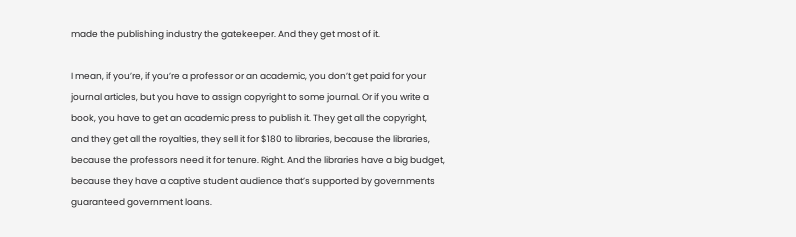made the publishing industry the gatekeeper. And they get most of it.

I mean, if you’re, if you’re a professor or an academic, you don’t get paid for your journal articles, but you have to assign copyright to some journal. Or if you write a book, you have to get an academic press to publish it. They get all the copyright, and they get all the royalties, they sell it for $180 to libraries, because the libraries, because the professors need it for tenure. Right. And the libraries have a big budget, because they have a captive student audience that’s supported by governments guaranteed government loans.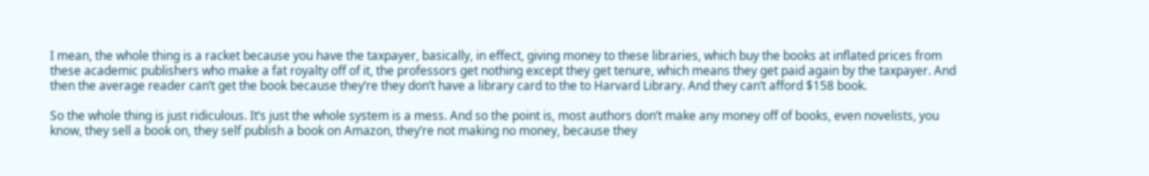I mean, the whole thing is a racket because you have the taxpayer, basically, in effect, giving money to these libraries, which buy the books at inflated prices from these academic publishers who make a fat royalty off of it, the professors get nothing except they get tenure, which means they get paid again by the taxpayer. And then the average reader can’t get the book because they’re they don’t have a library card to the to Harvard Library. And they can’t afford $158 book.

So the whole thing is just ridiculous. It’s just the whole system is a mess. And so the point is, most authors don’t make any money off of books, even novelists, you know, they sell a book on, they self publish a book on Amazon, they’re not making no money, because they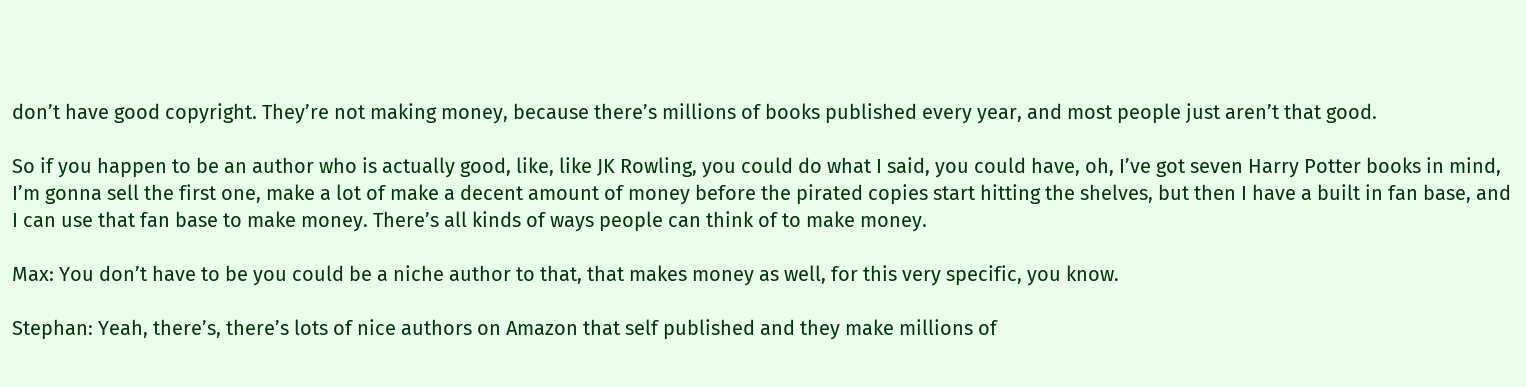don’t have good copyright. They’re not making money, because there’s millions of books published every year, and most people just aren’t that good.

So if you happen to be an author who is actually good, like, like JK Rowling, you could do what I said, you could have, oh, I’ve got seven Harry Potter books in mind, I’m gonna sell the first one, make a lot of make a decent amount of money before the pirated copies start hitting the shelves, but then I have a built in fan base, and I can use that fan base to make money. There’s all kinds of ways people can think of to make money.

Max: You don’t have to be you could be a niche author to that, that makes money as well, for this very specific, you know.

Stephan: Yeah, there’s, there’s lots of nice authors on Amazon that self published and they make millions of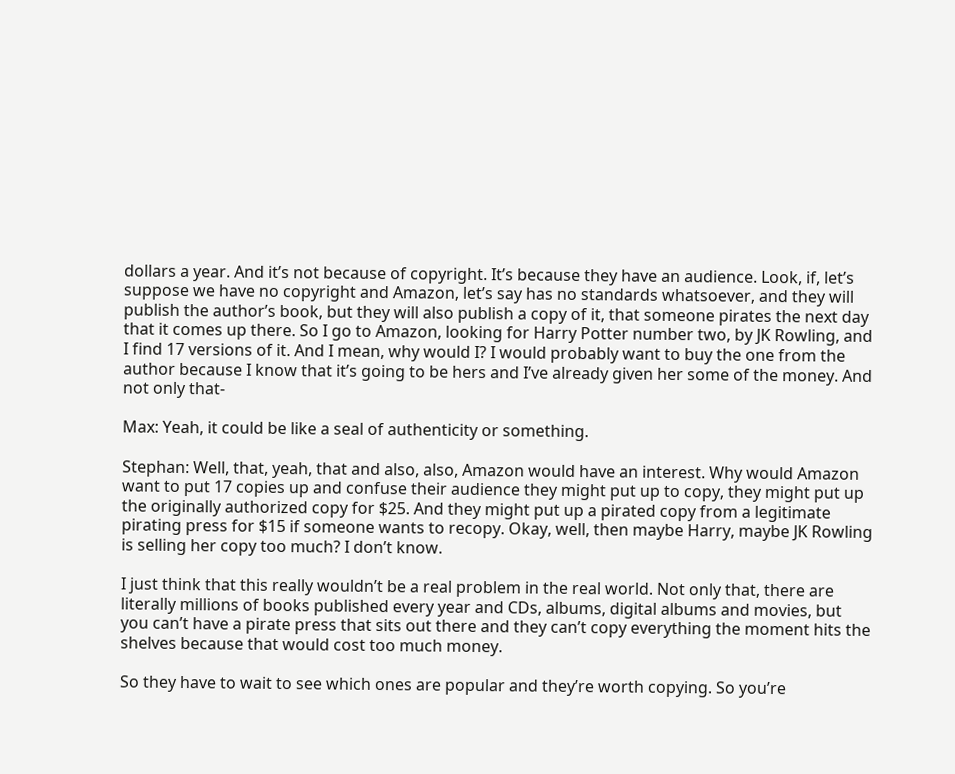dollars a year. And it’s not because of copyright. It’s because they have an audience. Look, if, let’s suppose we have no copyright and Amazon, let’s say has no standards whatsoever, and they will publish the author’s book, but they will also publish a copy of it, that someone pirates the next day that it comes up there. So I go to Amazon, looking for Harry Potter number two, by JK Rowling, and I find 17 versions of it. And I mean, why would I? I would probably want to buy the one from the author because I know that it’s going to be hers and I’ve already given her some of the money. And not only that-

Max: Yeah, it could be like a seal of authenticity or something.

Stephan: Well, that, yeah, that and also, also, Amazon would have an interest. Why would Amazon want to put 17 copies up and confuse their audience they might put up to copy, they might put up the originally authorized copy for $25. And they might put up a pirated copy from a legitimate pirating press for $15 if someone wants to recopy. Okay, well, then maybe Harry, maybe JK Rowling is selling her copy too much? I don’t know.

I just think that this really wouldn’t be a real problem in the real world. Not only that, there are literally millions of books published every year and CDs, albums, digital albums and movies, but you can’t have a pirate press that sits out there and they can’t copy everything the moment hits the shelves because that would cost too much money.

So they have to wait to see which ones are popular and they’re worth copying. So you’re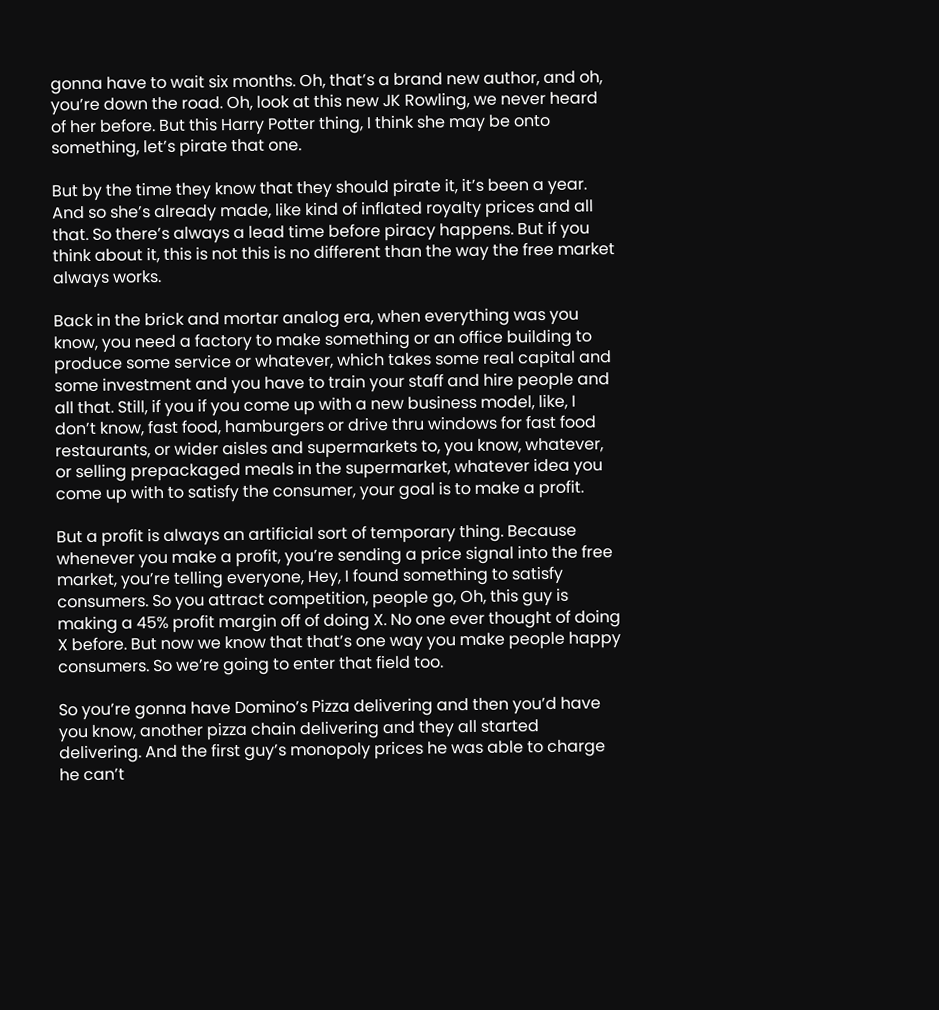gonna have to wait six months. Oh, that’s a brand new author, and oh, you’re down the road. Oh, look at this new JK Rowling, we never heard of her before. But this Harry Potter thing, I think she may be onto something, let’s pirate that one.

But by the time they know that they should pirate it, it’s been a year. And so she’s already made, like kind of inflated royalty prices and all that. So there’s always a lead time before piracy happens. But if you think about it, this is not this is no different than the way the free market always works.

Back in the brick and mortar analog era, when everything was you know, you need a factory to make something or an office building to produce some service or whatever, which takes some real capital and some investment and you have to train your staff and hire people and all that. Still, if you if you come up with a new business model, like, I don’t know, fast food, hamburgers or drive thru windows for fast food restaurants, or wider aisles and supermarkets to, you know, whatever, or selling prepackaged meals in the supermarket, whatever idea you come up with to satisfy the consumer, your goal is to make a profit.

But a profit is always an artificial sort of temporary thing. Because whenever you make a profit, you’re sending a price signal into the free market, you’re telling everyone, Hey, I found something to satisfy consumers. So you attract competition, people go, Oh, this guy is making a 45% profit margin off of doing X. No one ever thought of doing X before. But now we know that that’s one way you make people happy consumers. So we’re going to enter that field too.

So you’re gonna have Domino’s Pizza delivering and then you’d have you know, another pizza chain delivering and they all started delivering. And the first guy’s monopoly prices he was able to charge he can’t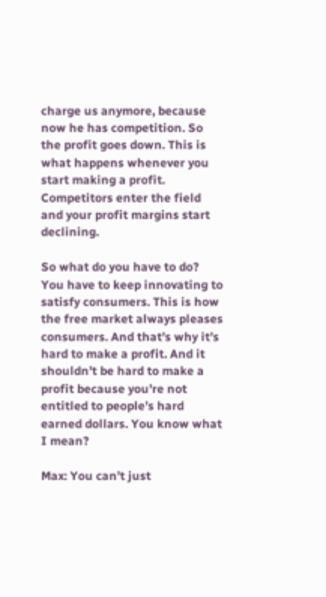charge us anymore, because now he has competition. So the profit goes down. This is what happens whenever you start making a profit. Competitors enter the field and your profit margins start declining.

So what do you have to do? You have to keep innovating to satisfy consumers. This is how the free market always pleases consumers. And that’s why it’s hard to make a profit. And it shouldn’t be hard to make a profit because you’re not entitled to people’s hard earned dollars. You know what I mean?

Max: You can’t just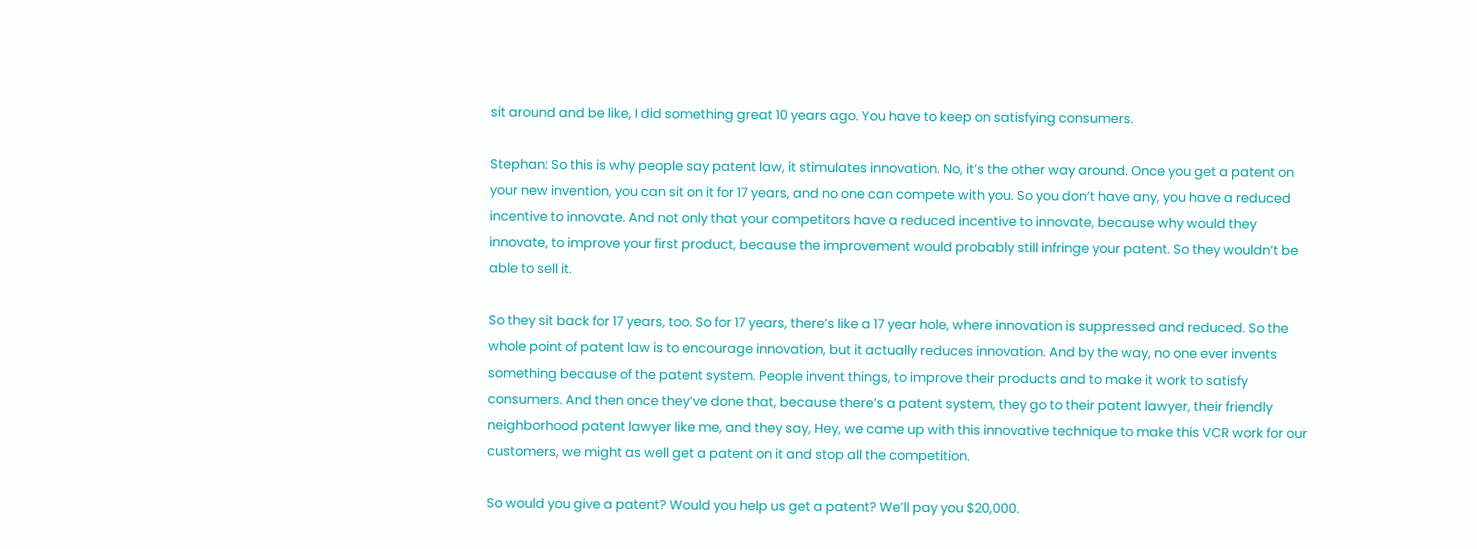sit around and be like, I did something great 10 years ago. You have to keep on satisfying consumers.

Stephan: So this is why people say patent law, it stimulates innovation. No, it’s the other way around. Once you get a patent on your new invention, you can sit on it for 17 years, and no one can compete with you. So you don’t have any, you have a reduced incentive to innovate. And not only that your competitors have a reduced incentive to innovate, because why would they innovate, to improve your first product, because the improvement would probably still infringe your patent. So they wouldn’t be able to sell it.

So they sit back for 17 years, too. So for 17 years, there’s like a 17 year hole, where innovation is suppressed and reduced. So the whole point of patent law is to encourage innovation, but it actually reduces innovation. And by the way, no one ever invents something because of the patent system. People invent things, to improve their products and to make it work to satisfy consumers. And then once they’ve done that, because there’s a patent system, they go to their patent lawyer, their friendly neighborhood patent lawyer like me, and they say, Hey, we came up with this innovative technique to make this VCR work for our customers, we might as well get a patent on it and stop all the competition.

So would you give a patent? Would you help us get a patent? We’ll pay you $20,000.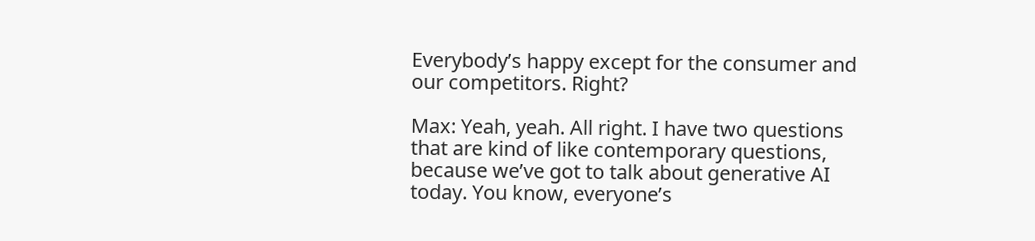Everybody’s happy except for the consumer and our competitors. Right?

Max: Yeah, yeah. All right. I have two questions that are kind of like contemporary questions, because we’ve got to talk about generative AI today. You know, everyone’s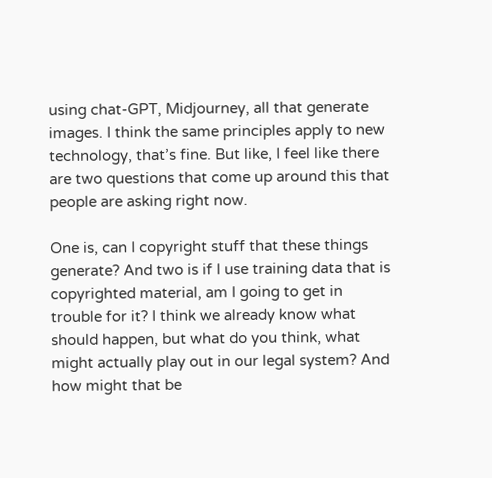using chat-GPT, Midjourney, all that generate images. I think the same principles apply to new technology, that’s fine. But like, I feel like there are two questions that come up around this that people are asking right now.

One is, can I copyright stuff that these things generate? And two is if I use training data that is copyrighted material, am I going to get in trouble for it? I think we already know what should happen, but what do you think, what might actually play out in our legal system? And how might that be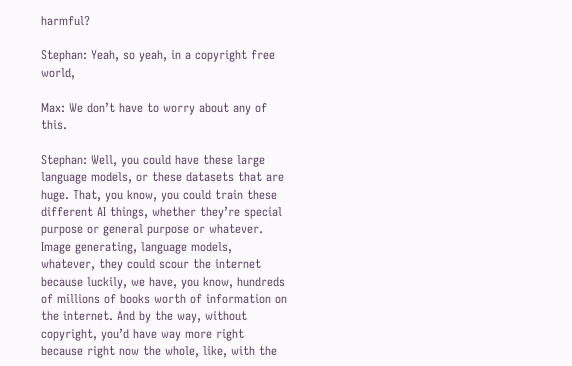harmful?

Stephan: Yeah, so yeah, in a copyright free world,

Max: We don’t have to worry about any of this.

Stephan: Well, you could have these large language models, or these datasets that are huge. That, you know, you could train these different AI things, whether they’re special purpose or general purpose or whatever. Image generating, language models, whatever, they could scour the internet because luckily, we have, you know, hundreds of millions of books worth of information on the internet. And by the way, without copyright, you’d have way more right because right now the whole, like, with the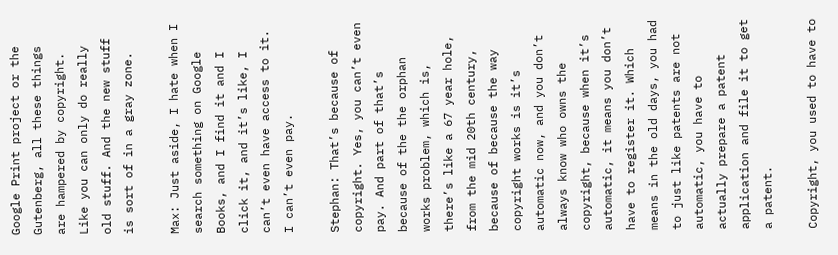Google Print project or the Gutenberg, all these things are hampered by copyright. Like you can only do really old stuff. And the new stuff is sort of in a gray zone.

Max: Just aside, I hate when I search something on Google Books, and I find it and I click it, and it’s like, I can’t even have access to it. I can’t even pay.

Stephan: That’s because of copyright. Yes, you can’t even pay. And part of that’s because of the the orphan works problem, which is, there’s like a 67 year hole, from the mid 20th century, because of because the way copyright works is it’s automatic now, and you don’t always know who owns the copyright, because when it’s automatic, it means you don’t have to register it. Which means in the old days, you had to just like patents are not automatic, you have to actually prepare a patent application and file it to get a patent.

Copyright, you used to have to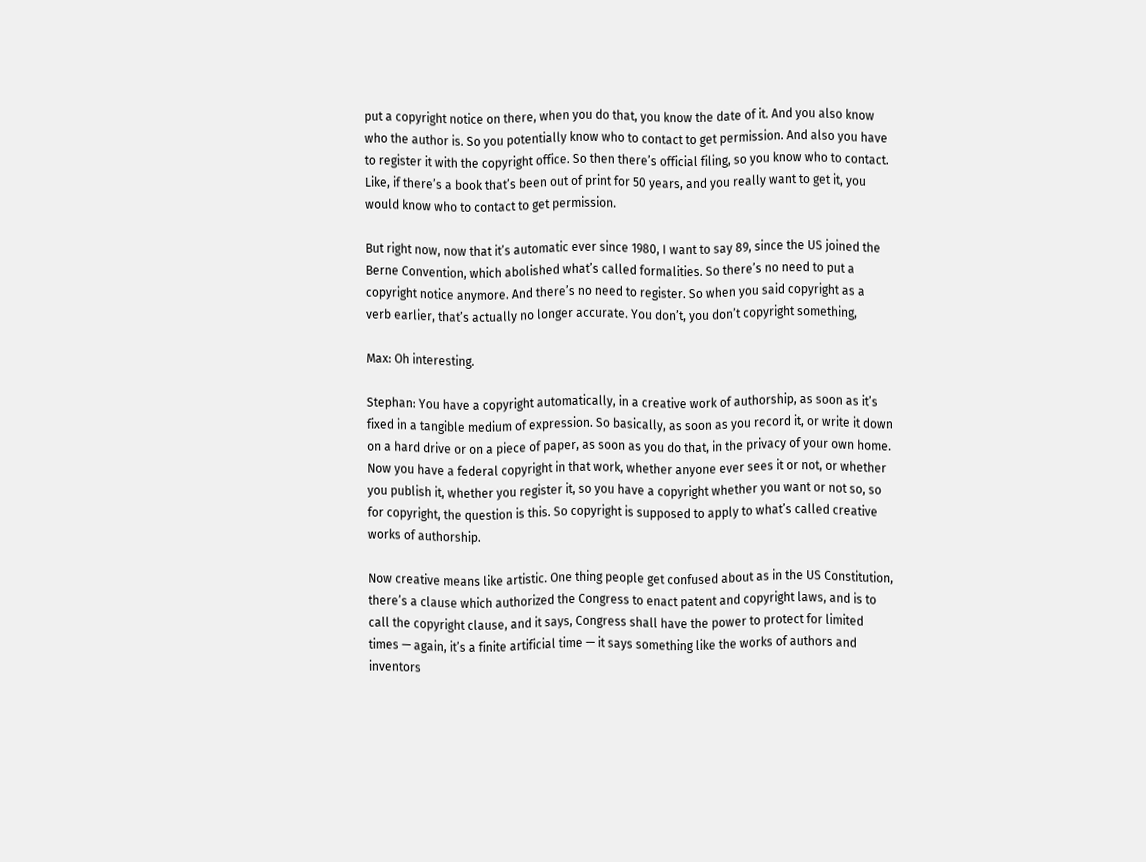put a copyright notice on there, when you do that, you know the date of it. And you also know who the author is. So you potentially know who to contact to get permission. And also you have to register it with the copyright office. So then there’s official filing, so you know who to contact. Like, if there’s a book that’s been out of print for 50 years, and you really want to get it, you would know who to contact to get permission.

But right now, now that it’s automatic ever since 1980, I want to say 89, since the US joined the Berne Convention, which abolished what’s called formalities. So there’s no need to put a copyright notice anymore. And there’s no need to register. So when you said copyright as a verb earlier, that’s actually no longer accurate. You don’t, you don’t copyright something,

Max: Oh interesting.

Stephan: You have a copyright automatically, in a creative work of authorship, as soon as it’s fixed in a tangible medium of expression. So basically, as soon as you record it, or write it down on a hard drive or on a piece of paper, as soon as you do that, in the privacy of your own home. Now you have a federal copyright in that work, whether anyone ever sees it or not, or whether you publish it, whether you register it, so you have a copyright whether you want or not so, so for copyright, the question is this. So copyright is supposed to apply to what’s called creative works of authorship.

Now creative means like artistic. One thing people get confused about as in the US Constitution, there’s a clause which authorized the Congress to enact patent and copyright laws, and is to call the copyright clause, and it says, Congress shall have the power to protect for limited times — again, it’s a finite artificial time — it says something like the works of authors and inventors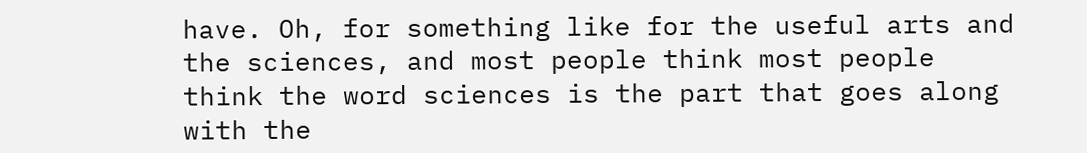have. Oh, for something like for the useful arts and the sciences, and most people think most people think the word sciences is the part that goes along with the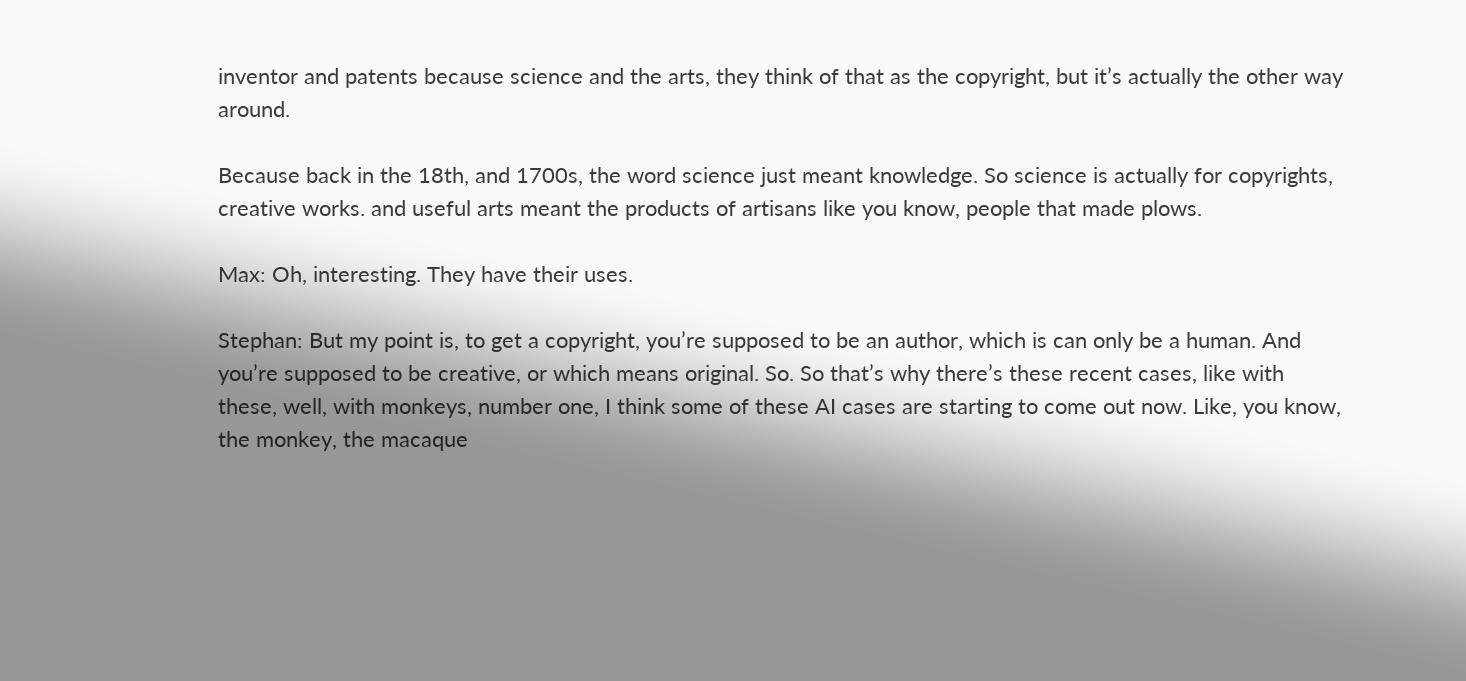inventor and patents because science and the arts, they think of that as the copyright, but it’s actually the other way around.

Because back in the 18th, and 1700s, the word science just meant knowledge. So science is actually for copyrights, creative works. and useful arts meant the products of artisans like you know, people that made plows.

Max: Oh, interesting. They have their uses.

Stephan: But my point is, to get a copyright, you’re supposed to be an author, which is can only be a human. And you’re supposed to be creative, or which means original. So. So that’s why there’s these recent cases, like with these, well, with monkeys, number one, I think some of these AI cases are starting to come out now. Like, you know, the monkey, the macaque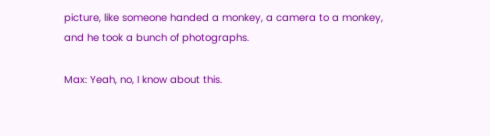picture, like someone handed a monkey, a camera to a monkey, and he took a bunch of photographs.

Max: Yeah, no, I know about this.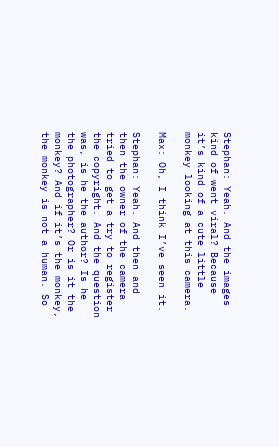Stephan: Yeah. And the images kind of went viral? Because it’s kind of a cute little monkey looking at this camera.

Max: Oh, I think I’ve seen it.

Stephan: Yeah. And then and then the owner of the camera tried to get a try to register the copyright. And the question was, is he the author? Is he the photographer? Or is it the monkey? And if it’s the monkey, the monkey is not a human. So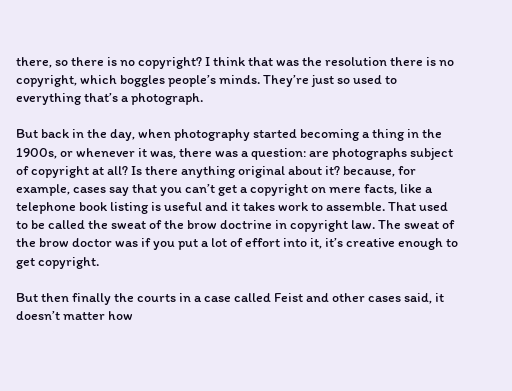there, so there is no copyright? I think that was the resolution there is no copyright, which boggles people’s minds. They’re just so used to everything that’s a photograph.

But back in the day, when photography started becoming a thing in the 1900s, or whenever it was, there was a question: are photographs subject of copyright at all? Is there anything original about it? because, for example, cases say that you can’t get a copyright on mere facts, like a telephone book listing is useful and it takes work to assemble. That used to be called the sweat of the brow doctrine in copyright law. The sweat of the brow doctor was if you put a lot of effort into it, it’s creative enough to get copyright.

But then finally the courts in a case called Feist and other cases said, it doesn’t matter how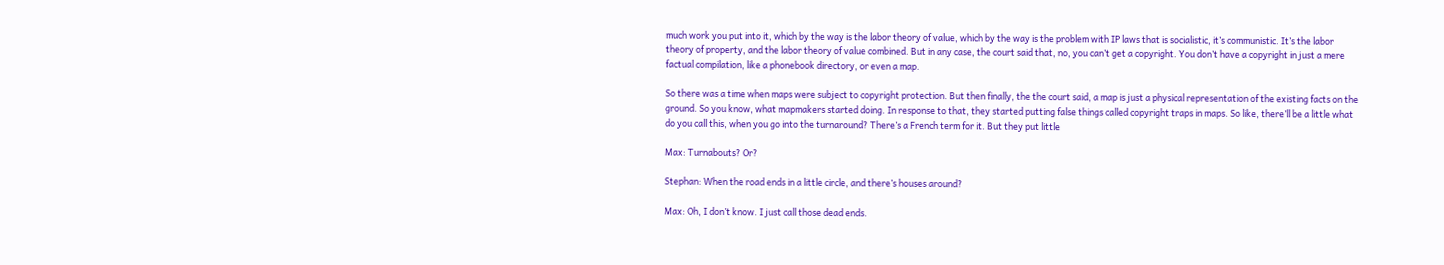much work you put into it, which by the way is the labor theory of value, which by the way is the problem with IP laws that is socialistic, it’s communistic. It’s the labor theory of property, and the labor theory of value combined. But in any case, the court said that, no, you can’t get a copyright. You don’t have a copyright in just a mere factual compilation, like a phonebook directory, or even a map.

So there was a time when maps were subject to copyright protection. But then finally, the the court said, a map is just a physical representation of the existing facts on the ground. So you know, what mapmakers started doing. In response to that, they started putting false things called copyright traps in maps. So like, there’ll be a little what do you call this, when you go into the turnaround? There’s a French term for it. But they put little

Max: Turnabouts? Or?

Stephan: When the road ends in a little circle, and there’s houses around?

Max: Oh, I don’t know. I just call those dead ends.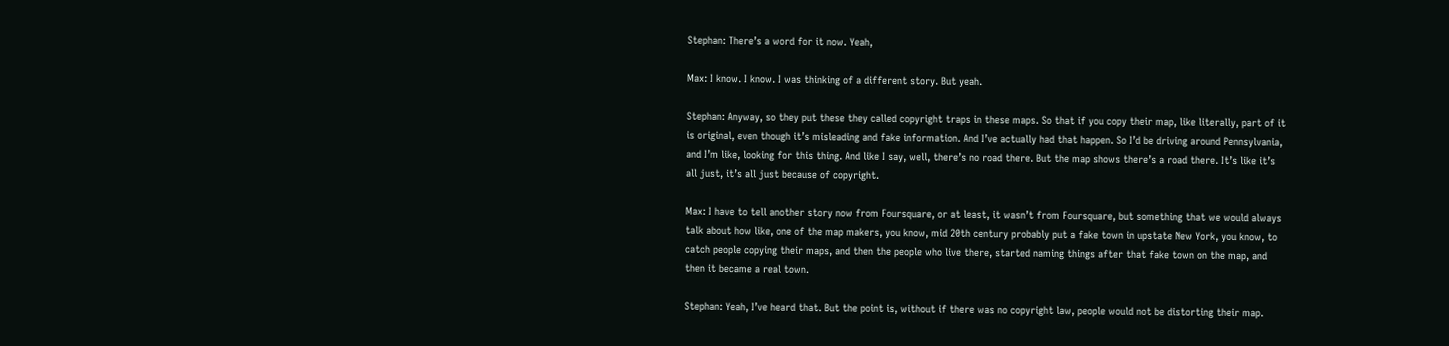Stephan: There’s a word for it now. Yeah,

Max: I know. I know. I was thinking of a different story. But yeah.

Stephan: Anyway, so they put these they called copyright traps in these maps. So that if you copy their map, like literally, part of it is original, even though it’s misleading and fake information. And I’ve actually had that happen. So I’d be driving around Pennsylvania, and I’m like, looking for this thing. And like I say, well, there’s no road there. But the map shows there’s a road there. It’s like it’s all just, it’s all just because of copyright.

Max: I have to tell another story now from Foursquare, or at least, it wasn’t from Foursquare, but something that we would always talk about how like, one of the map makers, you know, mid 20th century probably put a fake town in upstate New York, you know, to catch people copying their maps, and then the people who live there, started naming things after that fake town on the map, and then it became a real town.

Stephan: Yeah, I’ve heard that. But the point is, without if there was no copyright law, people would not be distorting their map.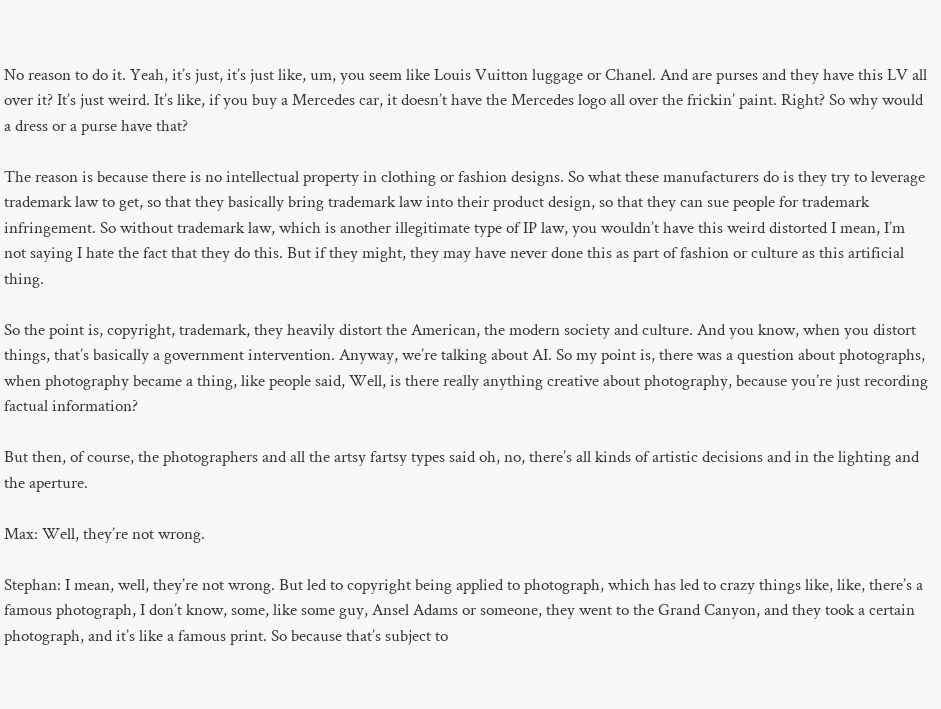No reason to do it. Yeah, it’s just, it’s just like, um, you seem like Louis Vuitton luggage or Chanel. And are purses and they have this LV all over it? It’s just weird. It’s like, if you buy a Mercedes car, it doesn’t have the Mercedes logo all over the frickin’ paint. Right? So why would a dress or a purse have that?

The reason is because there is no intellectual property in clothing or fashion designs. So what these manufacturers do is they try to leverage trademark law to get, so that they basically bring trademark law into their product design, so that they can sue people for trademark infringement. So without trademark law, which is another illegitimate type of IP law, you wouldn’t have this weird distorted I mean, I’m not saying I hate the fact that they do this. But if they might, they may have never done this as part of fashion or culture as this artificial thing.

So the point is, copyright, trademark, they heavily distort the American, the modern society and culture. And you know, when you distort things, that’s basically a government intervention. Anyway, we’re talking about AI. So my point is, there was a question about photographs, when photography became a thing, like people said, Well, is there really anything creative about photography, because you’re just recording factual information?

But then, of course, the photographers and all the artsy fartsy types said oh, no, there’s all kinds of artistic decisions and in the lighting and the aperture.

Max: Well, they’re not wrong.

Stephan: I mean, well, they’re not wrong. But led to copyright being applied to photograph, which has led to crazy things like, like, there’s a famous photograph, I don’t know, some, like some guy, Ansel Adams or someone, they went to the Grand Canyon, and they took a certain photograph, and it’s like a famous print. So because that’s subject to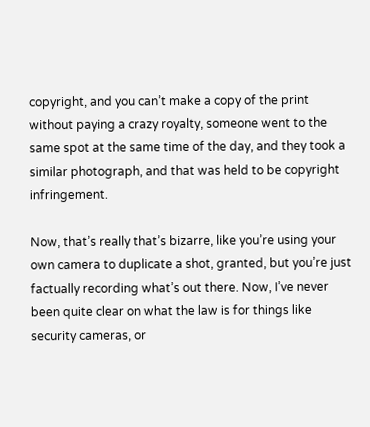copyright, and you can’t make a copy of the print without paying a crazy royalty, someone went to the same spot at the same time of the day, and they took a similar photograph, and that was held to be copyright infringement.

Now, that’s really that’s bizarre, like you’re using your own camera to duplicate a shot, granted, but you’re just factually recording what’s out there. Now, I’ve never been quite clear on what the law is for things like security cameras, or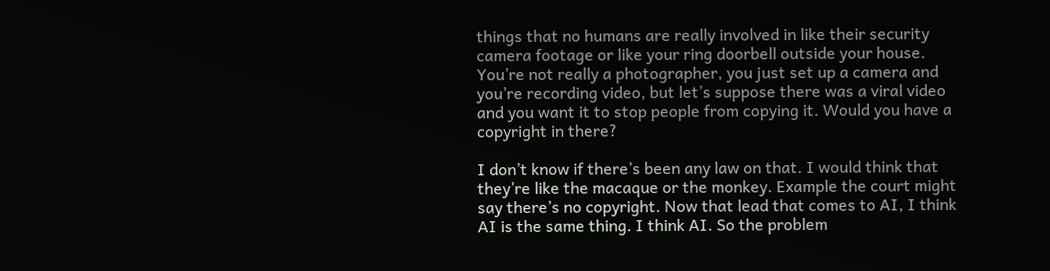things that no humans are really involved in like their security camera footage or like your ring doorbell outside your house. You’re not really a photographer, you just set up a camera and you’re recording video, but let’s suppose there was a viral video and you want it to stop people from copying it. Would you have a copyright in there?

I don’t know if there’s been any law on that. I would think that they’re like the macaque or the monkey. Example the court might say there’s no copyright. Now that lead that comes to AI, I think AI is the same thing. I think AI. So the problem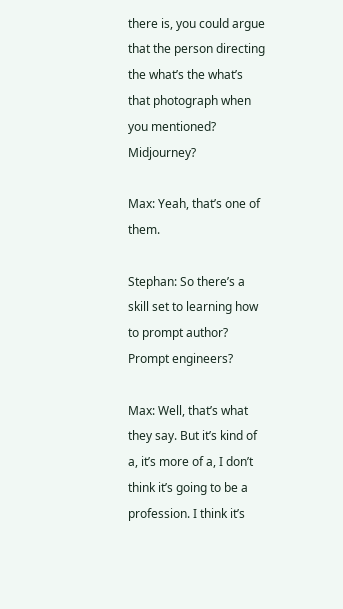there is, you could argue that the person directing the what’s the what’s that photograph when you mentioned? Midjourney?

Max: Yeah, that’s one of them.

Stephan: So there’s a skill set to learning how to prompt author? Prompt engineers?

Max: Well, that’s what they say. But it’s kind of a, it’s more of a, I don’t think it’s going to be a profession. I think it’s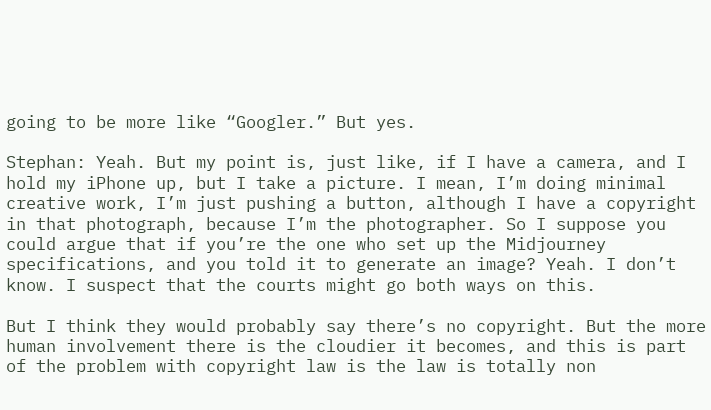going to be more like “Googler.” But yes.

Stephan: Yeah. But my point is, just like, if I have a camera, and I hold my iPhone up, but I take a picture. I mean, I’m doing minimal creative work, I’m just pushing a button, although I have a copyright in that photograph, because I’m the photographer. So I suppose you could argue that if you’re the one who set up the Midjourney specifications, and you told it to generate an image? Yeah. I don’t know. I suspect that the courts might go both ways on this.

But I think they would probably say there’s no copyright. But the more human involvement there is the cloudier it becomes, and this is part of the problem with copyright law is the law is totally non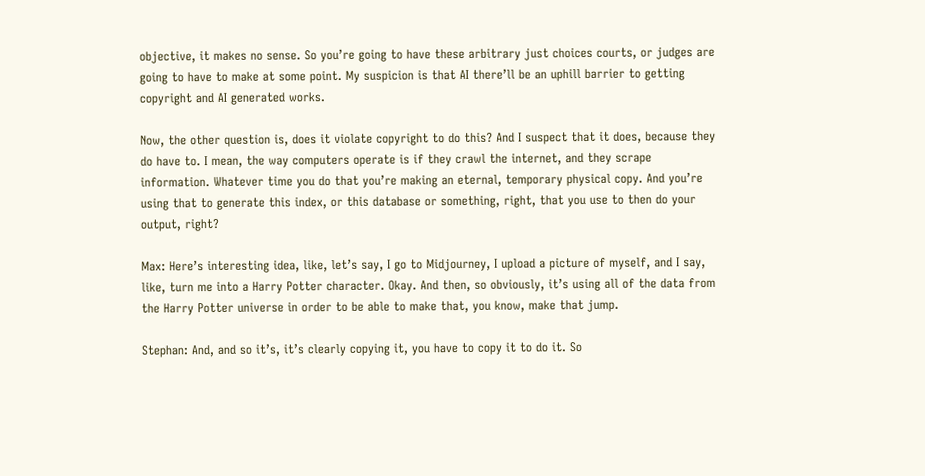objective, it makes no sense. So you’re going to have these arbitrary just choices courts, or judges are going to have to make at some point. My suspicion is that AI there’ll be an uphill barrier to getting copyright and AI generated works.

Now, the other question is, does it violate copyright to do this? And I suspect that it does, because they do have to. I mean, the way computers operate is if they crawl the internet, and they scrape information. Whatever time you do that you’re making an eternal, temporary physical copy. And you’re using that to generate this index, or this database or something, right, that you use to then do your output, right?

Max: Here’s interesting idea, like, let’s say, I go to Midjourney, I upload a picture of myself, and I say, like, turn me into a Harry Potter character. Okay. And then, so obviously, it’s using all of the data from the Harry Potter universe in order to be able to make that, you know, make that jump.

Stephan: And, and so it’s, it’s clearly copying it, you have to copy it to do it. So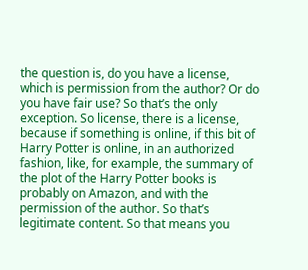the question is, do you have a license, which is permission from the author? Or do you have fair use? So that’s the only exception. So license, there is a license, because if something is online, if this bit of Harry Potter is online, in an authorized fashion, like, for example, the summary of the plot of the Harry Potter books is probably on Amazon, and with the permission of the author. So that’s legitimate content. So that means you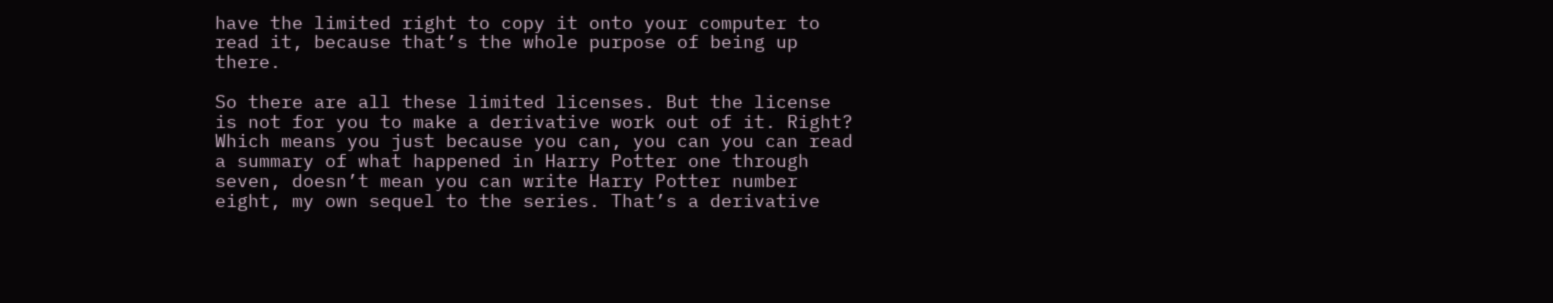have the limited right to copy it onto your computer to read it, because that’s the whole purpose of being up there.

So there are all these limited licenses. But the license is not for you to make a derivative work out of it. Right? Which means you just because you can, you can you can read a summary of what happened in Harry Potter one through seven, doesn’t mean you can write Harry Potter number eight, my own sequel to the series. That’s a derivative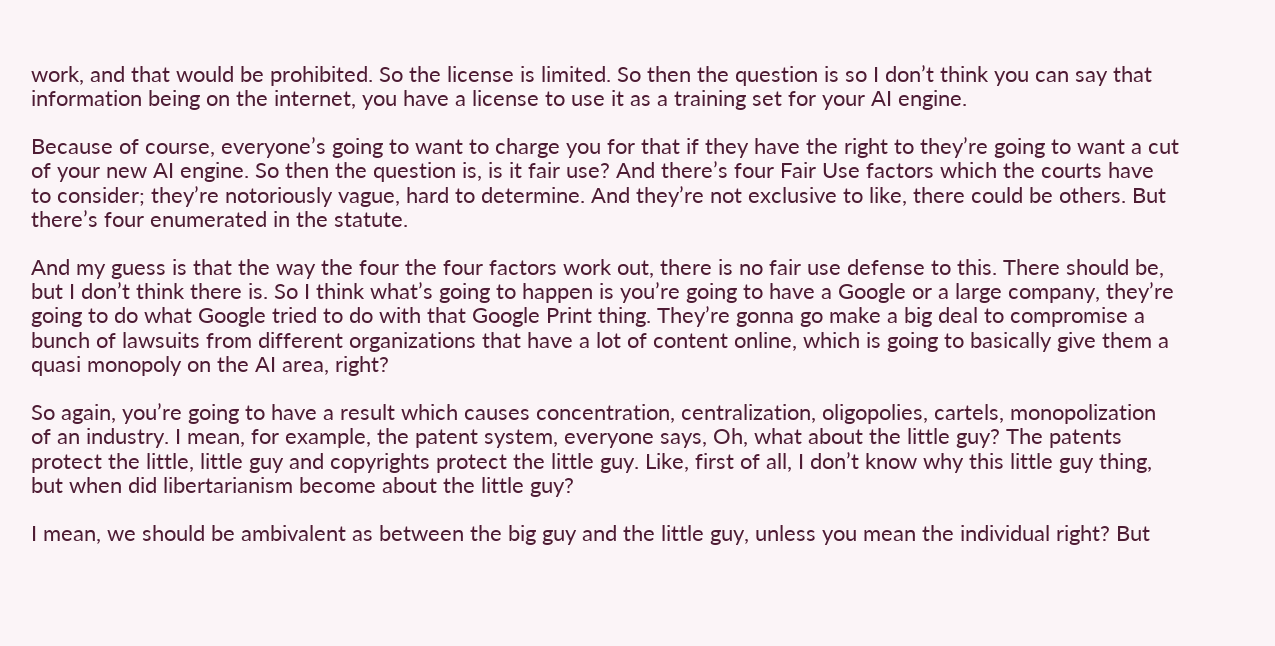work, and that would be prohibited. So the license is limited. So then the question is so I don’t think you can say that information being on the internet, you have a license to use it as a training set for your AI engine.

Because of course, everyone’s going to want to charge you for that if they have the right to they’re going to want a cut of your new AI engine. So then the question is, is it fair use? And there’s four Fair Use factors which the courts have to consider; they’re notoriously vague, hard to determine. And they’re not exclusive to like, there could be others. But there’s four enumerated in the statute.

And my guess is that the way the four the four factors work out, there is no fair use defense to this. There should be, but I don’t think there is. So I think what’s going to happen is you’re going to have a Google or a large company, they’re going to do what Google tried to do with that Google Print thing. They’re gonna go make a big deal to compromise a bunch of lawsuits from different organizations that have a lot of content online, which is going to basically give them a quasi monopoly on the AI area, right?

So again, you’re going to have a result which causes concentration, centralization, oligopolies, cartels, monopolization of an industry. I mean, for example, the patent system, everyone says, Oh, what about the little guy? The patents protect the little, little guy and copyrights protect the little guy. Like, first of all, I don’t know why this little guy thing, but when did libertarianism become about the little guy?

I mean, we should be ambivalent as between the big guy and the little guy, unless you mean the individual right? But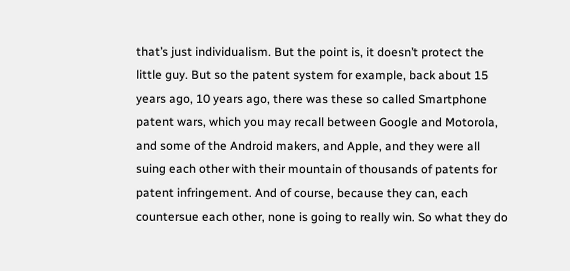that’s just individualism. But the point is, it doesn’t protect the little guy. But so the patent system for example, back about 15 years ago, 10 years ago, there was these so called Smartphone patent wars, which you may recall between Google and Motorola, and some of the Android makers, and Apple, and they were all suing each other with their mountain of thousands of patents for patent infringement. And of course, because they can, each countersue each other, none is going to really win. So what they do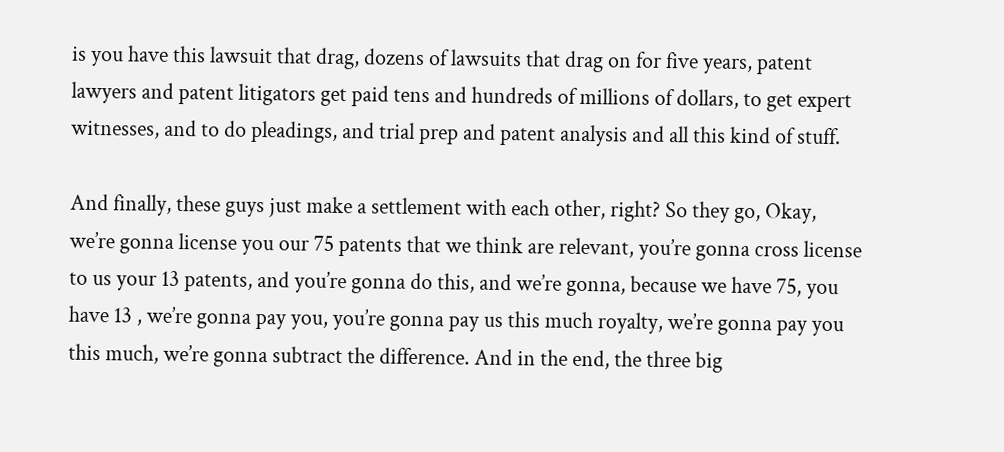is you have this lawsuit that drag, dozens of lawsuits that drag on for five years, patent lawyers and patent litigators get paid tens and hundreds of millions of dollars, to get expert witnesses, and to do pleadings, and trial prep and patent analysis and all this kind of stuff.

And finally, these guys just make a settlement with each other, right? So they go, Okay, we’re gonna license you our 75 patents that we think are relevant, you’re gonna cross license to us your 13 patents, and you’re gonna do this, and we’re gonna, because we have 75, you have 13 , we’re gonna pay you, you’re gonna pay us this much royalty, we’re gonna pay you this much, we’re gonna subtract the difference. And in the end, the three big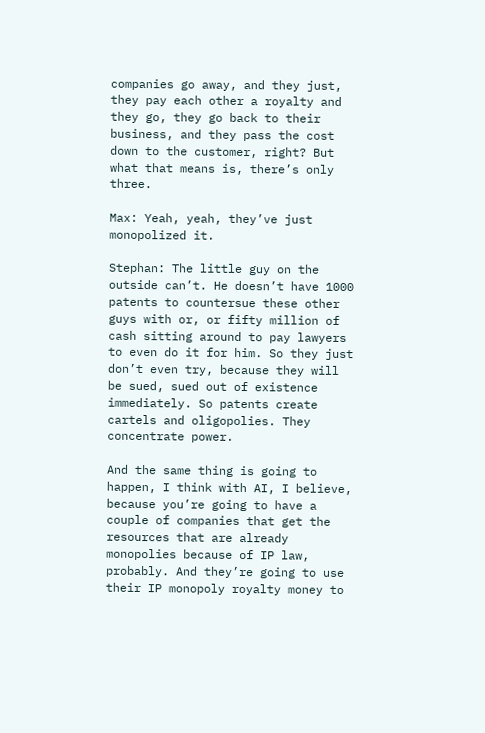companies go away, and they just, they pay each other a royalty and they go, they go back to their business, and they pass the cost down to the customer, right? But what that means is, there’s only three.

Max: Yeah, yeah, they’ve just monopolized it.

Stephan: The little guy on the outside can’t. He doesn’t have 1000 patents to countersue these other guys with or, or fifty million of cash sitting around to pay lawyers to even do it for him. So they just don’t even try, because they will be sued, sued out of existence immediately. So patents create cartels and oligopolies. They concentrate power.

And the same thing is going to happen, I think with AI, I believe, because you’re going to have a couple of companies that get the resources that are already monopolies because of IP law, probably. And they’re going to use their IP monopoly royalty money to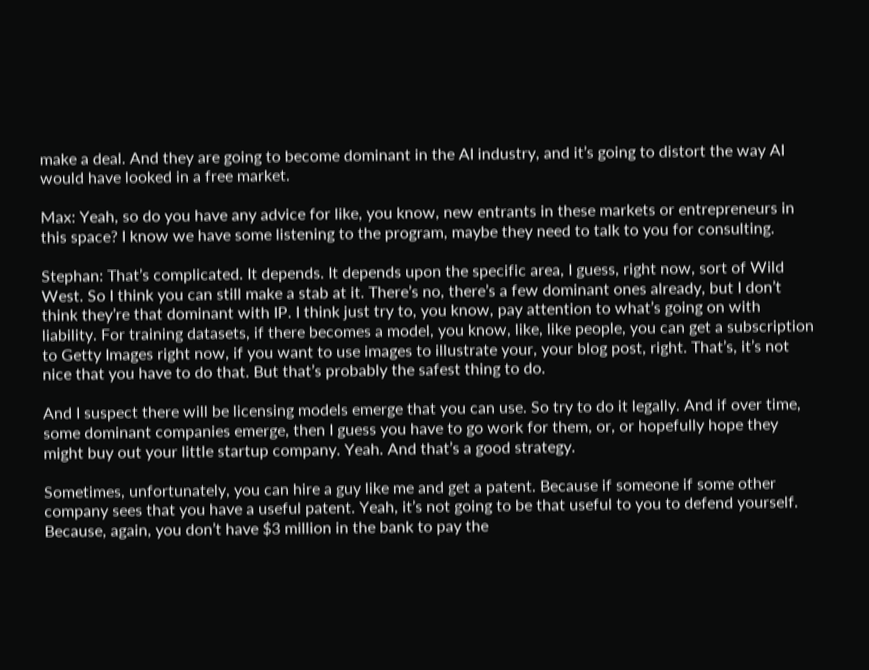make a deal. And they are going to become dominant in the AI industry, and it’s going to distort the way AI would have looked in a free market.

Max: Yeah, so do you have any advice for like, you know, new entrants in these markets or entrepreneurs in this space? I know we have some listening to the program, maybe they need to talk to you for consulting.

Stephan: That’s complicated. It depends. It depends upon the specific area, I guess, right now, sort of Wild West. So I think you can still make a stab at it. There’s no, there’s a few dominant ones already, but I don’t think they’re that dominant with IP. I think just try to, you know, pay attention to what’s going on with liability. For training datasets, if there becomes a model, you know, like, like people, you can get a subscription to Getty Images right now, if you want to use images to illustrate your, your blog post, right. That’s, it’s not nice that you have to do that. But that’s probably the safest thing to do.

And I suspect there will be licensing models emerge that you can use. So try to do it legally. And if over time, some dominant companies emerge, then I guess you have to go work for them, or, or hopefully hope they might buy out your little startup company. Yeah. And that’s a good strategy.

Sometimes, unfortunately, you can hire a guy like me and get a patent. Because if someone if some other company sees that you have a useful patent. Yeah, it’s not going to be that useful to you to defend yourself. Because, again, you don’t have $3 million in the bank to pay the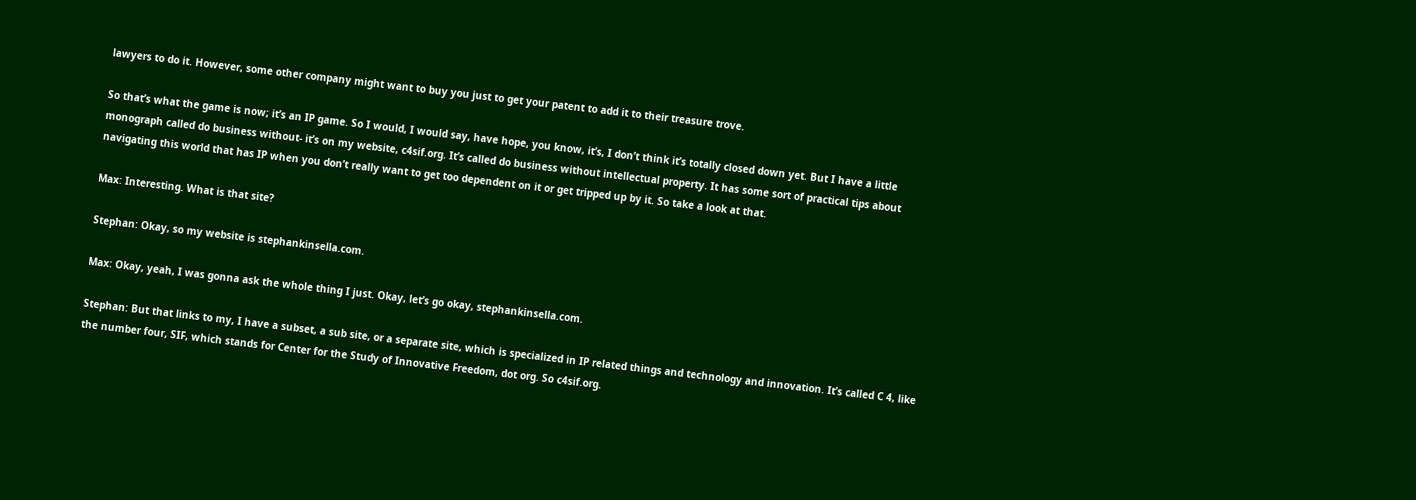lawyers to do it. However, some other company might want to buy you just to get your patent to add it to their treasure trove.

So that’s what the game is now; it’s an IP game. So I would, I would say, have hope, you know, it’s, I don’t think it’s totally closed down yet. But I have a little monograph called do business without- it’s on my website, c4sif.org. It’s called do business without intellectual property. It has some sort of practical tips about navigating this world that has IP when you don’t really want to get too dependent on it or get tripped up by it. So take a look at that.

Max: Interesting. What is that site?

Stephan: Okay, so my website is stephankinsella.com.

Max: Okay, yeah, I was gonna ask the whole thing I just. Okay, let’s go okay, stephankinsella.com.

Stephan: But that links to my, I have a subset, a sub site, or a separate site, which is specialized in IP related things and technology and innovation. It’s called C 4, like the number four, SIF, which stands for Center for the Study of Innovative Freedom, dot org. So c4sif.org.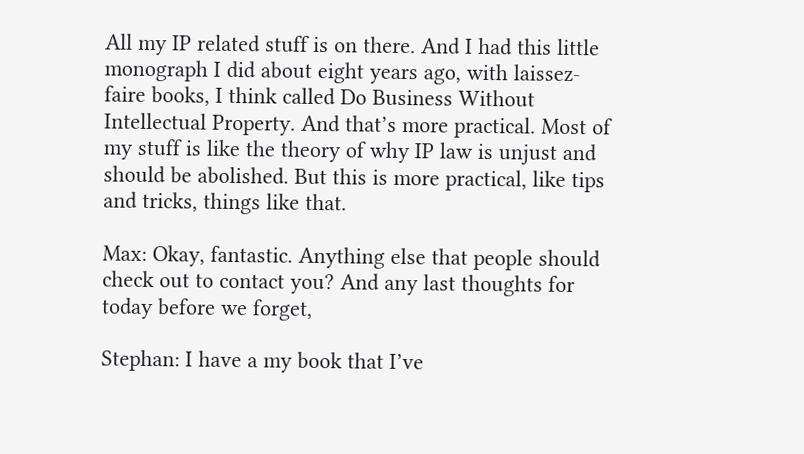All my IP related stuff is on there. And I had this little monograph I did about eight years ago, with laissez-faire books, I think called Do Business Without Intellectual Property. And that’s more practical. Most of my stuff is like the theory of why IP law is unjust and should be abolished. But this is more practical, like tips and tricks, things like that.

Max: Okay, fantastic. Anything else that people should check out to contact you? And any last thoughts for today before we forget,

Stephan: I have a my book that I’ve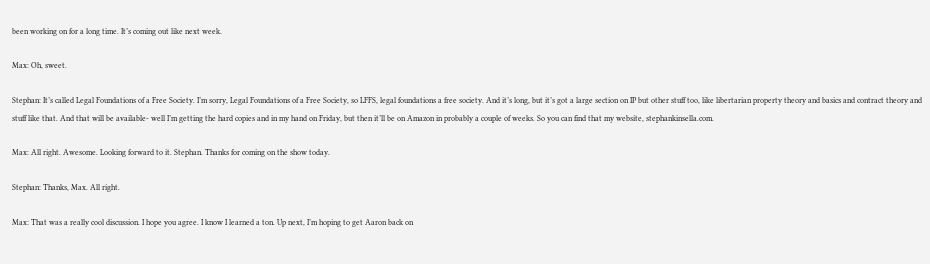been working on for a long time. It’s coming out like next week.

Max: Oh, sweet.

Stephan: It’s called Legal Foundations of a Free Society. I’m sorry, Legal Foundations of a Free Society, so LFFS, legal foundations a free society. And it’s long, but it’s got a large section on IP but other stuff too, like libertarian property theory and basics and contract theory and stuff like that. And that will be available- well I’m getting the hard copies and in my hand on Friday, but then it’ll be on Amazon in probably a couple of weeks. So you can find that my website, stephankinsella.com.

Max: All right. Awesome. Looking forward to it. Stephan. Thanks for coming on the show today.

Stephan: Thanks, Max. All right.

Max: That was a really cool discussion. I hope you agree. I know I learned a ton. Up next, I’m hoping to get Aaron back on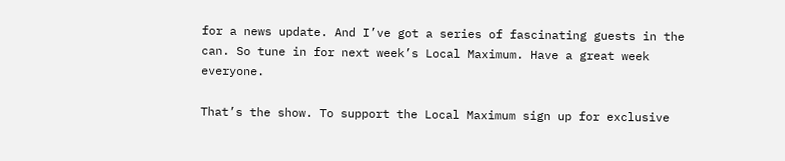for a news update. And I’ve got a series of fascinating guests in the can. So tune in for next week’s Local Maximum. Have a great week everyone.

That’s the show. To support the Local Maximum sign up for exclusive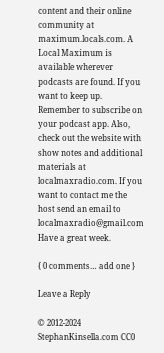content and their online community at maximum.locals.com. A Local Maximum is available wherever podcasts are found. If you want to keep up. Remember to subscribe on your podcast app. Also, check out the website with show notes and additional materials at localmaxradio.com. If you want to contact me the host send an email to localmaxradio@gmail.com Have a great week.

{ 0 comments… add one }

Leave a Reply

© 2012-2024 StephanKinsella.com CC0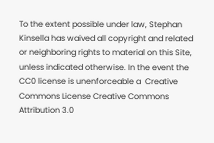To the extent possible under law, Stephan Kinsella has waived all copyright and related or neighboring rights to material on this Site, unless indicated otherwise. In the event the CC0 license is unenforceable a  Creative Commons License Creative Commons Attribution 3.0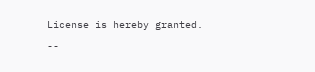License is hereby granted.

--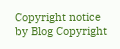Copyright notice by Blog Copyright